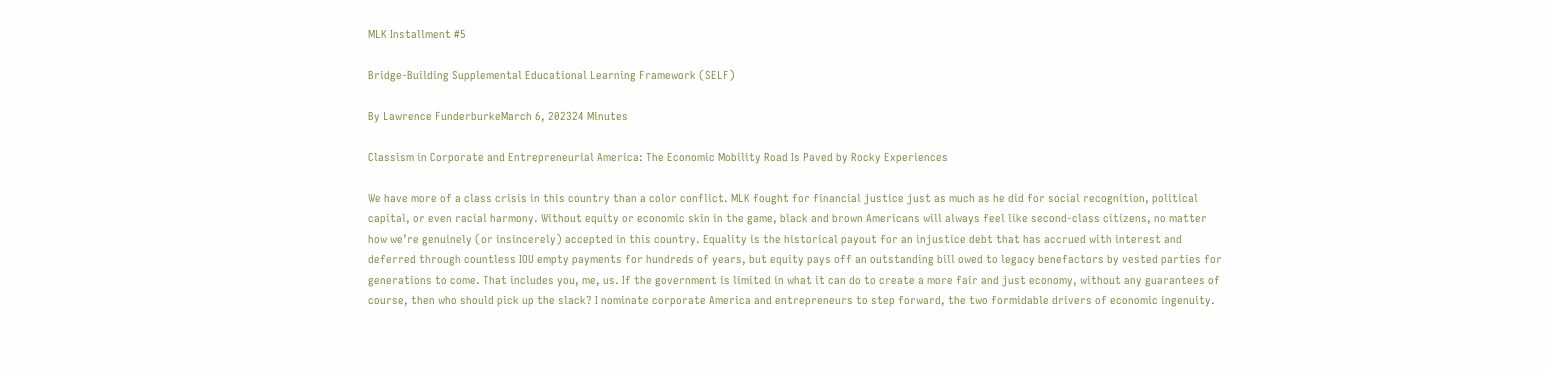MLK Installment #5

Bridge-Building Supplemental Educational Learning Framework (SELF)

By Lawrence FunderburkeMarch 6, 202324 Minutes

Classism in Corporate and Entrepreneurial America: The Economic Mobility Road Is Paved by Rocky Experiences

We have more of a class crisis in this country than a color conflict. MLK fought for financial justice just as much as he did for social recognition, political capital, or even racial harmony. Without equity or economic skin in the game, black and brown Americans will always feel like second-class citizens, no matter how we’re genuinely (or insincerely) accepted in this country. Equality is the historical payout for an injustice debt that has accrued with interest and deferred through countless IOU empty payments for hundreds of years, but equity pays off an outstanding bill owed to legacy benefactors by vested parties for generations to come. That includes you, me, us. If the government is limited in what it can do to create a more fair and just economy, without any guarantees of course, then who should pick up the slack? I nominate corporate America and entrepreneurs to step forward, the two formidable drivers of economic ingenuity.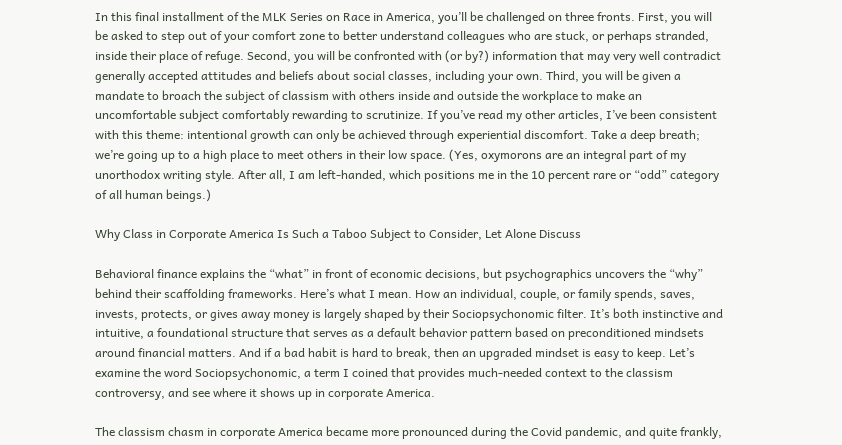In this final installment of the MLK Series on Race in America, you’ll be challenged on three fronts. First, you will be asked to step out of your comfort zone to better understand colleagues who are stuck, or perhaps stranded, inside their place of refuge. Second, you will be confronted with (or by?) information that may very well contradict generally accepted attitudes and beliefs about social classes, including your own. Third, you will be given a mandate to broach the subject of classism with others inside and outside the workplace to make an uncomfortable subject comfortably rewarding to scrutinize. If you’ve read my other articles, I’ve been consistent with this theme: intentional growth can only be achieved through experiential discomfort. Take a deep breath; we’re going up to a high place to meet others in their low space. (Yes, oxymorons are an integral part of my unorthodox writing style. After all, I am left-handed, which positions me in the 10 percent rare or “odd” category of all human beings.)

Why Class in Corporate America Is Such a Taboo Subject to Consider, Let Alone Discuss

Behavioral finance explains the “what” in front of economic decisions, but psychographics uncovers the “why” behind their scaffolding frameworks. Here’s what I mean. How an individual, couple, or family spends, saves, invests, protects, or gives away money is largely shaped by their Sociopsychonomic filter. It’s both instinctive and intuitive, a foundational structure that serves as a default behavior pattern based on preconditioned mindsets around financial matters. And if a bad habit is hard to break, then an upgraded mindset is easy to keep. Let’s examine the word Sociopsychonomic, a term I coined that provides much-needed context to the classism controversy, and see where it shows up in corporate America.

The classism chasm in corporate America became more pronounced during the Covid pandemic, and quite frankly,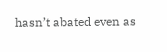hasn’t abated even as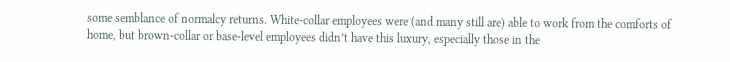some semblance of normalcy returns. White-collar employees were (and many still are) able to work from the comforts of home, but brown-collar or base-level employees didn’t have this luxury, especially those in the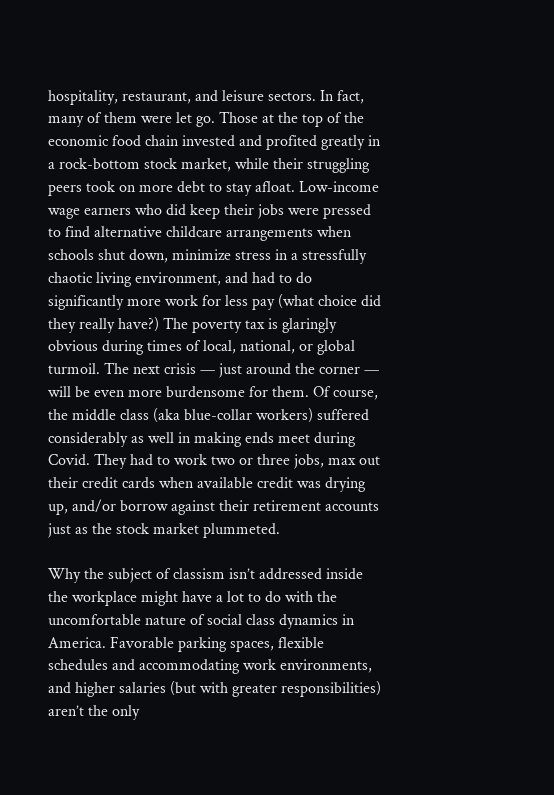hospitality, restaurant, and leisure sectors. In fact, many of them were let go. Those at the top of the economic food chain invested and profited greatly in a rock-bottom stock market, while their struggling peers took on more debt to stay afloat. Low-income wage earners who did keep their jobs were pressed to find alternative childcare arrangements when schools shut down, minimize stress in a stressfully chaotic living environment, and had to do significantly more work for less pay (what choice did they really have?) The poverty tax is glaringly obvious during times of local, national, or global turmoil. The next crisis — just around the corner — will be even more burdensome for them. Of course, the middle class (aka blue-collar workers) suffered considerably as well in making ends meet during Covid. They had to work two or three jobs, max out their credit cards when available credit was drying up, and/or borrow against their retirement accounts just as the stock market plummeted.

Why the subject of classism isn’t addressed inside the workplace might have a lot to do with the uncomfortable nature of social class dynamics in America. Favorable parking spaces, flexible schedules and accommodating work environments, and higher salaries (but with greater responsibilities) aren’t the only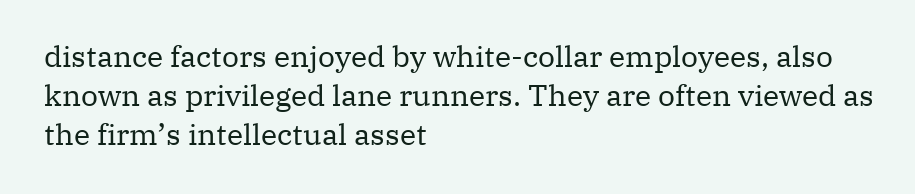distance factors enjoyed by white-collar employees, also known as privileged lane runners. They are often viewed as the firm’s intellectual asset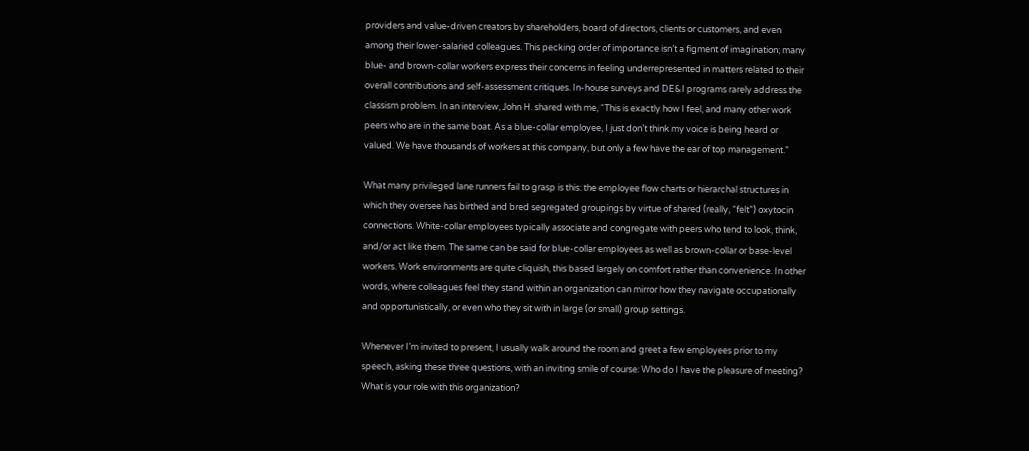providers and value-driven creators by shareholders, board of directors, clients or customers, and even among their lower-salaried colleagues. This pecking order of importance isn’t a figment of imagination; many blue- and brown-collar workers express their concerns in feeling underrepresented in matters related to their overall contributions and self-assessment critiques. In-house surveys and DE&I programs rarely address the classism problem. In an interview, John H. shared with me, “This is exactly how I feel, and many other work peers who are in the same boat. As a blue-collar employee, I just don’t think my voice is being heard or valued. We have thousands of workers at this company, but only a few have the ear of top management.”

What many privileged lane runners fail to grasp is this: the employee flow charts or hierarchal structures in which they oversee has birthed and bred segregated groupings by virtue of shared (really, “felt”) oxytocin connections. White-collar employees typically associate and congregate with peers who tend to look, think, and/or act like them. The same can be said for blue-collar employees as well as brown-collar or base-level workers. Work environments are quite cliquish, this based largely on comfort rather than convenience. In other words, where colleagues feel they stand within an organization can mirror how they navigate occupationally and opportunistically, or even who they sit with in large (or small) group settings.

Whenever I’m invited to present, I usually walk around the room and greet a few employees prior to my speech, asking these three questions, with an inviting smile of course: Who do I have the pleasure of meeting? What is your role with this organization?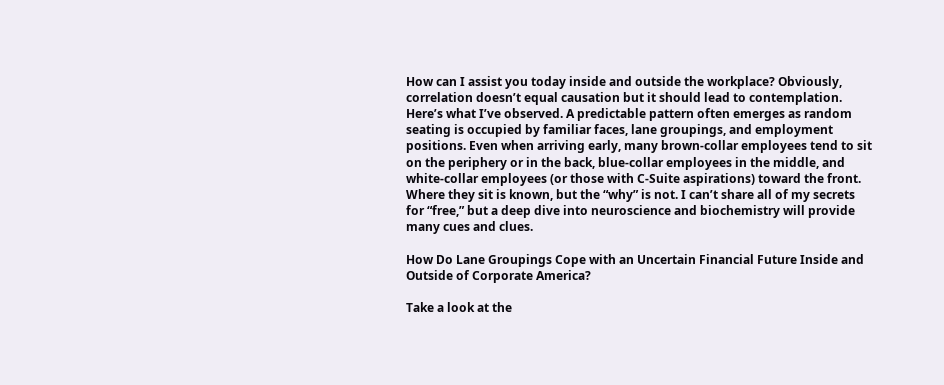How can I assist you today inside and outside the workplace? Obviously, correlation doesn’t equal causation but it should lead to contemplation. Here’s what I’ve observed. A predictable pattern often emerges as random seating is occupied by familiar faces, lane groupings, and employment positions. Even when arriving early, many brown-collar employees tend to sit on the periphery or in the back, blue-collar employees in the middle, and white-collar employees (or those with C-Suite aspirations) toward the front. Where they sit is known, but the “why” is not. I can’t share all of my secrets for “free,” but a deep dive into neuroscience and biochemistry will provide many cues and clues.

How Do Lane Groupings Cope with an Uncertain Financial Future Inside and Outside of Corporate America?

Take a look at the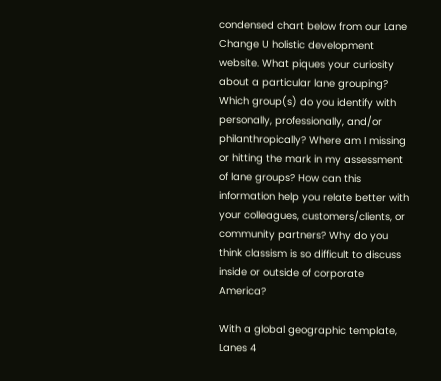condensed chart below from our Lane Change U holistic development website. What piques your curiosity about a particular lane grouping? Which group(s) do you identify with personally, professionally, and/or philanthropically? Where am I missing or hitting the mark in my assessment of lane groups? How can this information help you relate better with your colleagues, customers/clients, or community partners? Why do you think classism is so difficult to discuss inside or outside of corporate America?

With a global geographic template, Lanes 4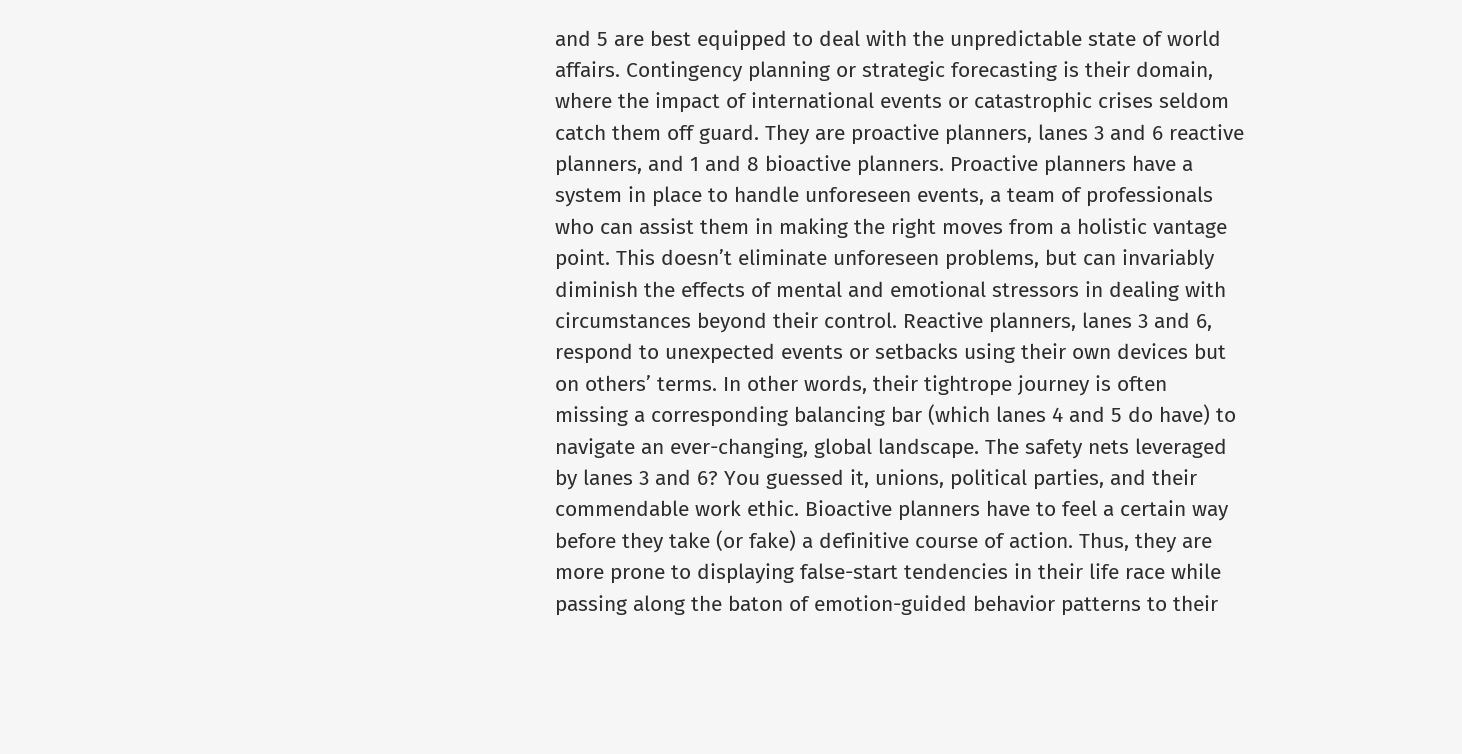and 5 are best equipped to deal with the unpredictable state of world affairs. Contingency planning or strategic forecasting is their domain, where the impact of international events or catastrophic crises seldom catch them off guard. They are proactive planners, lanes 3 and 6 reactive planners, and 1 and 8 bioactive planners. Proactive planners have a system in place to handle unforeseen events, a team of professionals who can assist them in making the right moves from a holistic vantage point. This doesn’t eliminate unforeseen problems, but can invariably diminish the effects of mental and emotional stressors in dealing with circumstances beyond their control. Reactive planners, lanes 3 and 6, respond to unexpected events or setbacks using their own devices but on others’ terms. In other words, their tightrope journey is often missing a corresponding balancing bar (which lanes 4 and 5 do have) to navigate an ever-changing, global landscape. The safety nets leveraged by lanes 3 and 6? You guessed it, unions, political parties, and their commendable work ethic. Bioactive planners have to feel a certain way before they take (or fake) a definitive course of action. Thus, they are more prone to displaying false-start tendencies in their life race while passing along the baton of emotion-guided behavior patterns to their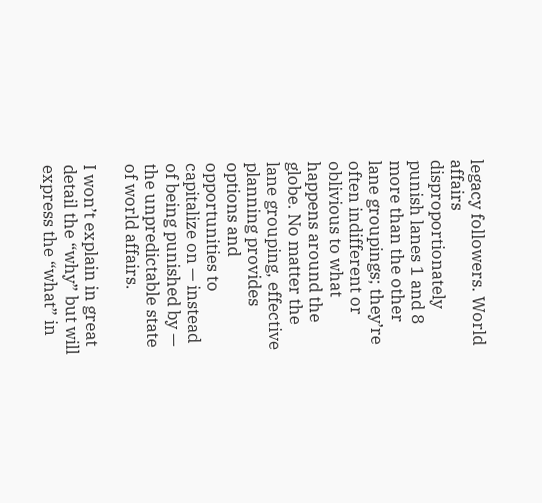legacy followers. World affairs disproportionately punish lanes 1 and 8 more than the other lane groupings; they’re often indifferent or oblivious to what happens around the globe. No matter the lane grouping, effective planning provides options and opportunities to capitalize on — instead of being punished by — the unpredictable state of world affairs.

I won’t explain in great detail the “why” but will express the “what” in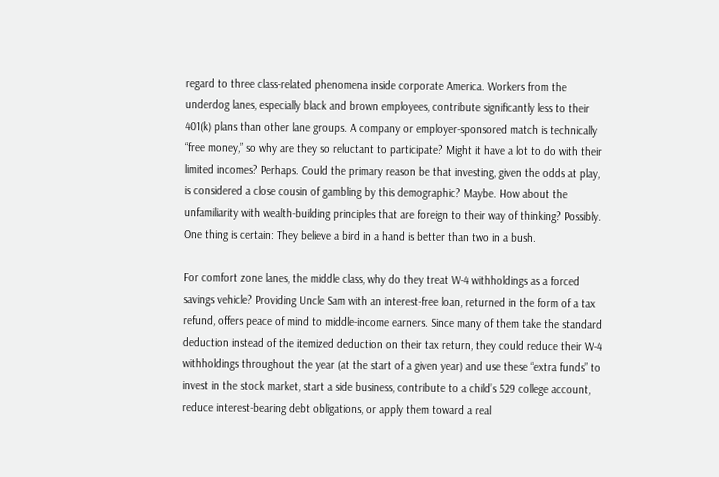regard to three class-related phenomena inside corporate America. Workers from the underdog lanes, especially black and brown employees, contribute significantly less to their 401(k) plans than other lane groups. A company or employer-sponsored match is technically “free money,” so why are they so reluctant to participate? Might it have a lot to do with their limited incomes? Perhaps. Could the primary reason be that investing, given the odds at play, is considered a close cousin of gambling by this demographic? Maybe. How about the unfamiliarity with wealth-building principles that are foreign to their way of thinking? Possibly. One thing is certain: They believe a bird in a hand is better than two in a bush.

For comfort zone lanes, the middle class, why do they treat W-4 withholdings as a forced savings vehicle? Providing Uncle Sam with an interest-free loan, returned in the form of a tax refund, offers peace of mind to middle-income earners. Since many of them take the standard deduction instead of the itemized deduction on their tax return, they could reduce their W-4 withholdings throughout the year (at the start of a given year) and use these “extra funds” to invest in the stock market, start a side business, contribute to a child’s 529 college account, reduce interest-bearing debt obligations, or apply them toward a real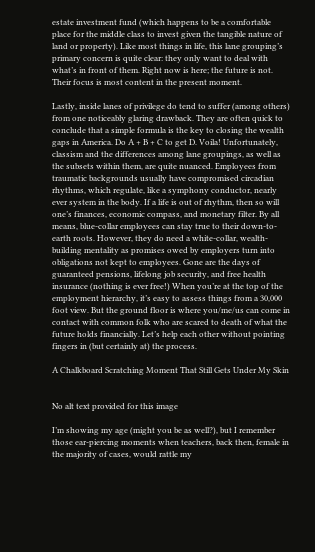estate investment fund (which happens to be a comfortable place for the middle class to invest given the tangible nature of land or property). Like most things in life, this lane grouping’s primary concern is quite clear: they only want to deal with what’s in front of them. Right now is here; the future is not. Their focus is most content in the present moment.

Lastly, inside lanes of privilege do tend to suffer (among others) from one noticeably glaring drawback. They are often quick to conclude that a simple formula is the key to closing the wealth gaps in America. Do A + B + C to get D. Voila! Unfortunately, classism and the differences among lane groupings, as well as the subsets within them, are quite nuanced. Employees from traumatic backgrounds usually have compromised circadian rhythms, which regulate, like a symphony conductor, nearly ever system in the body. If a life is out of rhythm, then so will one’s finances, economic compass, and monetary filter. By all means, blue-collar employees can stay true to their down-to-earth roots. However, they do need a white-collar, wealth-building mentality as promises owed by employers turn into obligations not kept to employees. Gone are the days of guaranteed pensions, lifelong job security, and free health insurance (nothing is ever free!) When you’re at the top of the employment hierarchy, it’s easy to assess things from a 30,000 foot view. But the ground floor is where you/me/us can come in contact with common folk who are scared to death of what the future holds financially. Let’s help each other without pointing fingers in (but certainly at) the process.

A Chalkboard Scratching Moment That Still Gets Under My Skin


No alt text provided for this image

I’m showing my age (might you be as well?), but I remember those ear-piercing moments when teachers, back then, female in the majority of cases, would rattle my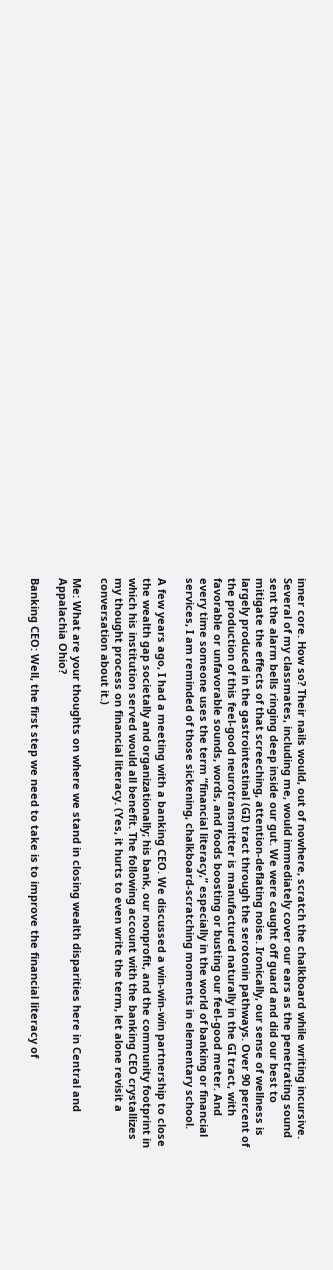inner core. How so? Their nails would, out of nowhere, scratch the chalkboard while writing incursive. Several of my classmates, including me, would immediately cover our ears as the penetrating sound sent the alarm bells ringing deep inside our gut. We were caught off guard and did our best to mitigate the effects of that screeching, attention-deflating noise. Ironically, our sense of wellness is largely produced in the gastrointestinal (GI) tract through the serotonin pathways. Over 90 percent of the production of this feel-good neurotransmitter is manufactured naturally in the GI tract, with favorable or unfavorable sounds, words, and foods boosting or busting our feel-good meter. And every time someone uses the term “financial literacy,” especially in the world of banking or financial services, I am reminded of those sickening, chalkboard-scratching moments in elementary school.

A few years ago, I had a meeting with a banking CEO. We discussed a win-win-win partnership to close the wealth gap societally and organizationally; his bank, our nonprofit, and the community footprint in which his institution served would all benefit. The following account with the banking CEO crystallizes my thought process on financial literacy. (Yes, it hurts to even write the term, let alone revisit a conversation about it.)

Me: What are your thoughts on where we stand in closing wealth disparities here in Central and Appalachia Ohio?

Banking CEO: Well, the first step we need to take is to improve the financial literacy of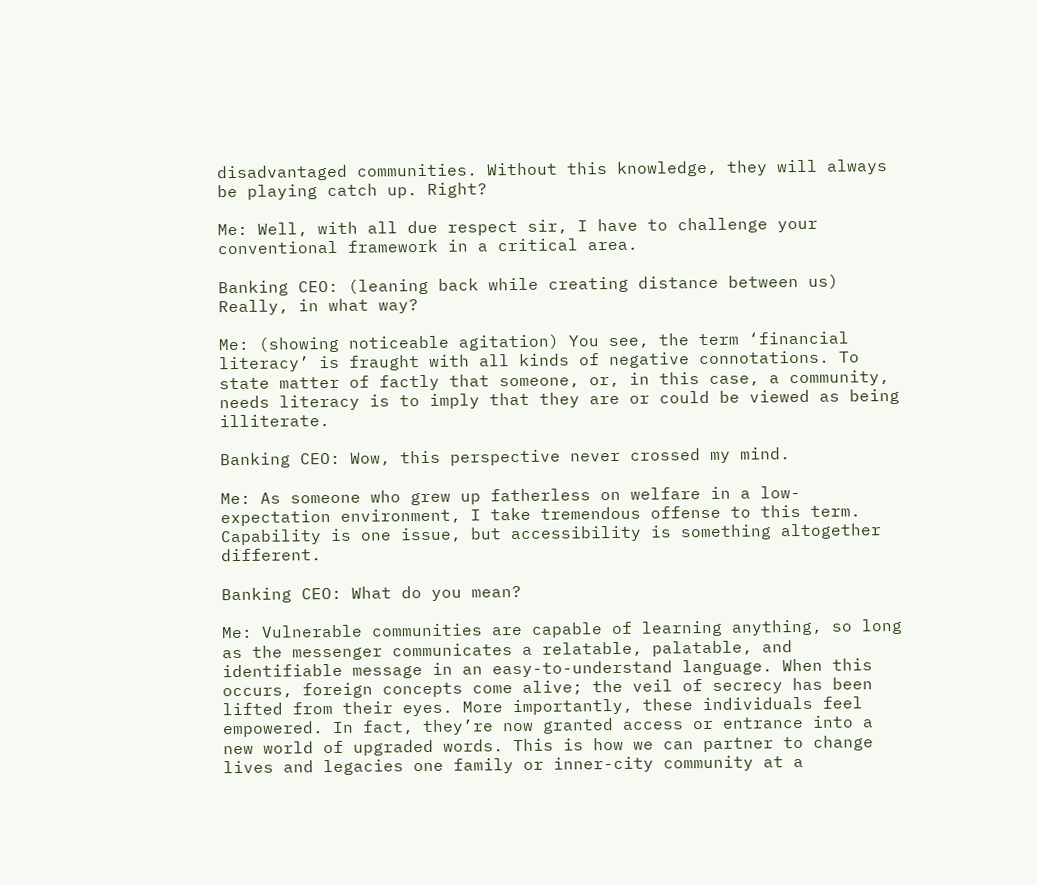disadvantaged communities. Without this knowledge, they will always be playing catch up. Right?

Me: Well, with all due respect sir, I have to challenge your conventional framework in a critical area.

Banking CEO: (leaning back while creating distance between us) Really, in what way?

Me: (showing noticeable agitation) You see, the term ‘financial literacy’ is fraught with all kinds of negative connotations. To state matter of factly that someone, or, in this case, a community, needs literacy is to imply that they are or could be viewed as being illiterate.

Banking CEO: Wow, this perspective never crossed my mind.

Me: As someone who grew up fatherless on welfare in a low-expectation environment, I take tremendous offense to this term. Capability is one issue, but accessibility is something altogether different.

Banking CEO: What do you mean?

Me: Vulnerable communities are capable of learning anything, so long as the messenger communicates a relatable, palatable, and identifiable message in an easy-to-understand language. When this occurs, foreign concepts come alive; the veil of secrecy has been lifted from their eyes. More importantly, these individuals feel empowered. In fact, they’re now granted access or entrance into a new world of upgraded words. This is how we can partner to change lives and legacies one family or inner-city community at a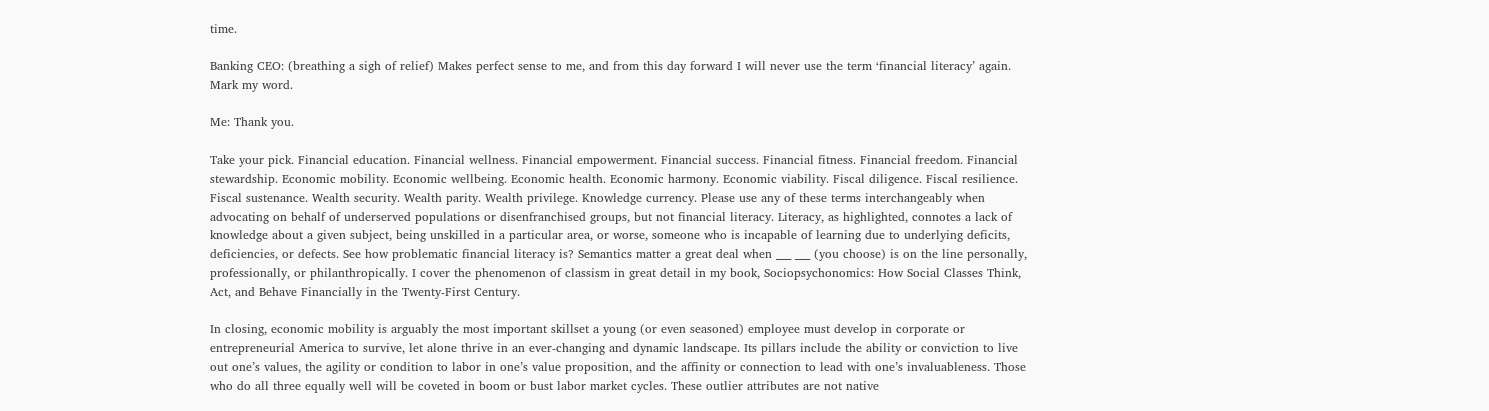time.

Banking CEO: (breathing a sigh of relief) Makes perfect sense to me, and from this day forward I will never use the term ‘financial literacy’ again. Mark my word.

Me: Thank you.

Take your pick. Financial education. Financial wellness. Financial empowerment. Financial success. Financial fitness. Financial freedom. Financial stewardship. Economic mobility. Economic wellbeing. Economic health. Economic harmony. Economic viability. Fiscal diligence. Fiscal resilience. Fiscal sustenance. Wealth security. Wealth parity. Wealth privilege. Knowledge currency. Please use any of these terms interchangeably when advocating on behalf of underserved populations or disenfranchised groups, but not financial literacy. Literacy, as highlighted, connotes a lack of knowledge about a given subject, being unskilled in a particular area, or worse, someone who is incapable of learning due to underlying deficits, deficiencies, or defects. See how problematic financial literacy is? Semantics matter a great deal when ___ ___ (you choose) is on the line personally, professionally, or philanthropically. I cover the phenomenon of classism in great detail in my book, Sociopsychonomics: How Social Classes Think, Act, and Behave Financially in the Twenty-First Century.

In closing, economic mobility is arguably the most important skillset a young (or even seasoned) employee must develop in corporate or entrepreneurial America to survive, let alone thrive in an ever-changing and dynamic landscape. Its pillars include the ability or conviction to live out one’s values, the agility or condition to labor in one’s value proposition, and the affinity or connection to lead with one’s invaluableness. Those who do all three equally well will be coveted in boom or bust labor market cycles. These outlier attributes are not native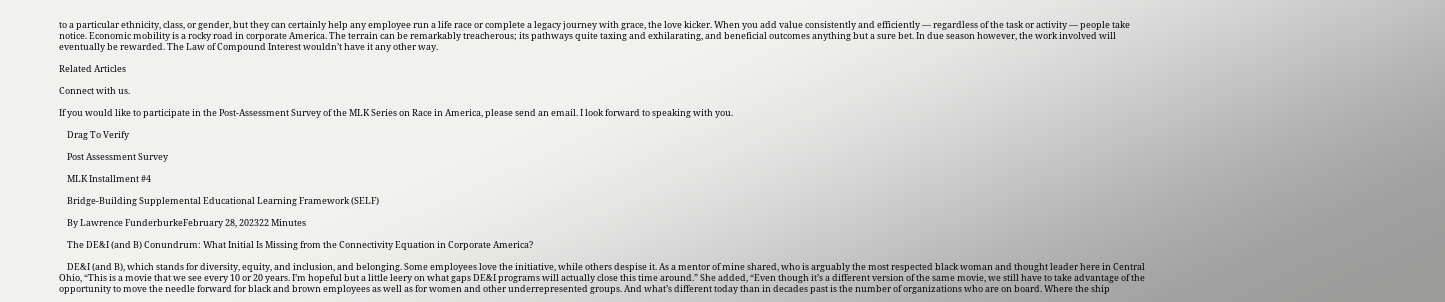to a particular ethnicity, class, or gender, but they can certainly help any employee run a life race or complete a legacy journey with grace, the love kicker. When you add value consistently and efficiently — regardless of the task or activity — people take notice. Economic mobility is a rocky road in corporate America. The terrain can be remarkably treacherous; its pathways quite taxing and exhilarating, and beneficial outcomes anything but a sure bet. In due season however, the work involved will eventually be rewarded. The Law of Compound Interest wouldn’t have it any other way.

Related Articles

Connect with us.

If you would like to participate in the Post-Assessment Survey of the MLK Series on Race in America, please send an email. I look forward to speaking with you.

    Drag To Verify

    Post Assessment Survey

    MLK Installment #4

    Bridge-Building Supplemental Educational Learning Framework (SELF)

    By Lawrence FunderburkeFebruary 28, 202322 Minutes

    The DE&I (and B) Conundrum: What Initial Is Missing from the Connectivity Equation in Corporate America?

    DE&I (and B), which stands for diversity, equity, and inclusion, and belonging. Some employees love the initiative, while others despise it. As a mentor of mine shared, who is arguably the most respected black woman and thought leader here in Central Ohio, “This is a movie that we see every 10 or 20 years. I’m hopeful but a little leery on what gaps DE&I programs will actually close this time around.” She added, “Even though it’s a different version of the same movie, we still have to take advantage of the opportunity to move the needle forward for black and brown employees as well as for women and other underrepresented groups. And what’s different today than in decades past is the number of organizations who are on board. Where the ship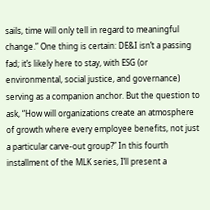sails, time will only tell in regard to meaningful change.” One thing is certain: DE&I isn’t a passing fad; it’s likely here to stay, with ESG (or environmental, social justice, and governance) serving as a companion anchor. But the question to ask, “How will organizations create an atmosphere of growth where every employee benefits, not just a particular carve-out group?” In this fourth installment of the MLK series, I’ll present a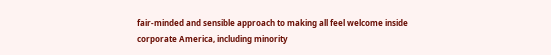fair-minded and sensible approach to making all feel welcome inside corporate America, including minority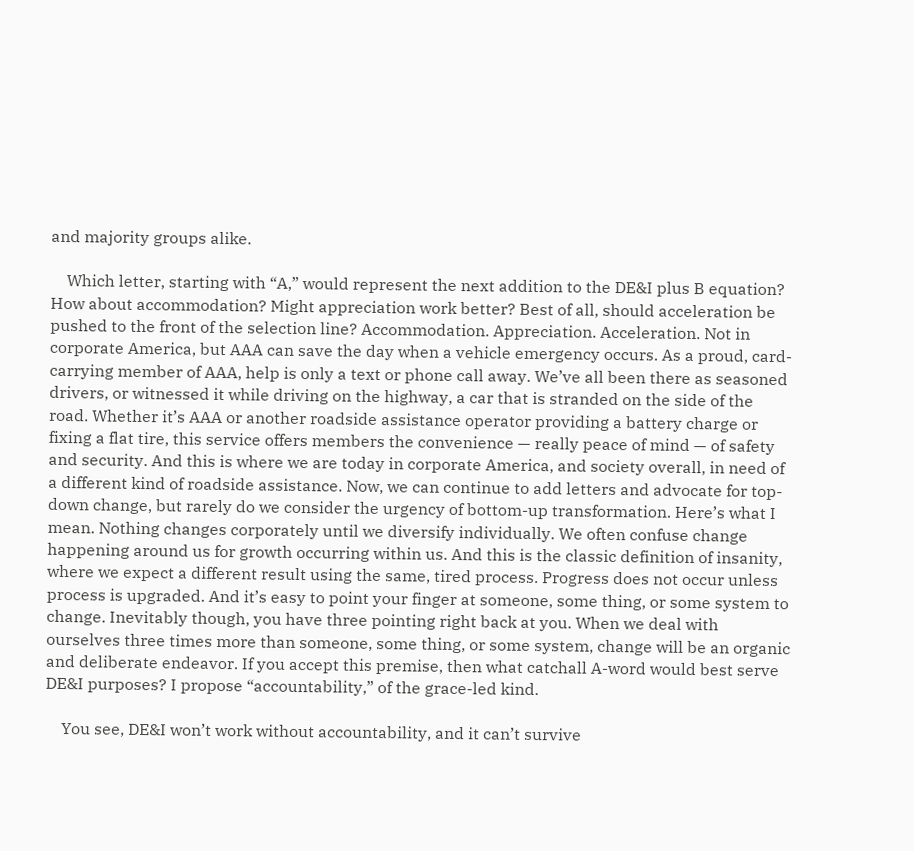and majority groups alike.

    Which letter, starting with “A,” would represent the next addition to the DE&I plus B equation? How about accommodation? Might appreciation work better? Best of all, should acceleration be pushed to the front of the selection line? Accommodation. Appreciation. Acceleration. Not in corporate America, but AAA can save the day when a vehicle emergency occurs. As a proud, card-carrying member of AAA, help is only a text or phone call away. We’ve all been there as seasoned drivers, or witnessed it while driving on the highway, a car that is stranded on the side of the road. Whether it’s AAA or another roadside assistance operator providing a battery charge or fixing a flat tire, this service offers members the convenience — really peace of mind — of safety and security. And this is where we are today in corporate America, and society overall, in need of a different kind of roadside assistance. Now, we can continue to add letters and advocate for top-down change, but rarely do we consider the urgency of bottom-up transformation. Here’s what I mean. Nothing changes corporately until we diversify individually. We often confuse change happening around us for growth occurring within us. And this is the classic definition of insanity, where we expect a different result using the same, tired process. Progress does not occur unless process is upgraded. And it’s easy to point your finger at someone, some thing, or some system to change. Inevitably though, you have three pointing right back at you. When we deal with ourselves three times more than someone, some thing, or some system, change will be an organic and deliberate endeavor. If you accept this premise, then what catchall A-word would best serve DE&I purposes? I propose “accountability,” of the grace-led kind.

    You see, DE&I won’t work without accountability, and it can’t survive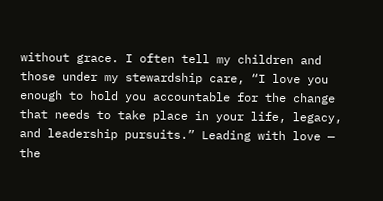without grace. I often tell my children and those under my stewardship care, “I love you enough to hold you accountable for the change that needs to take place in your life, legacy, and leadership pursuits.” Leading with love — the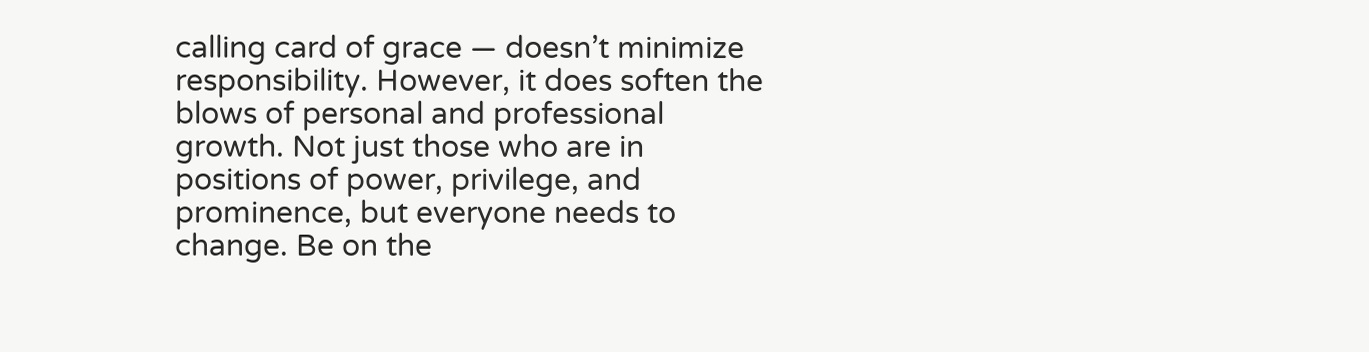calling card of grace — doesn’t minimize responsibility. However, it does soften the blows of personal and professional growth. Not just those who are in positions of power, privilege, and prominence, but everyone needs to change. Be on the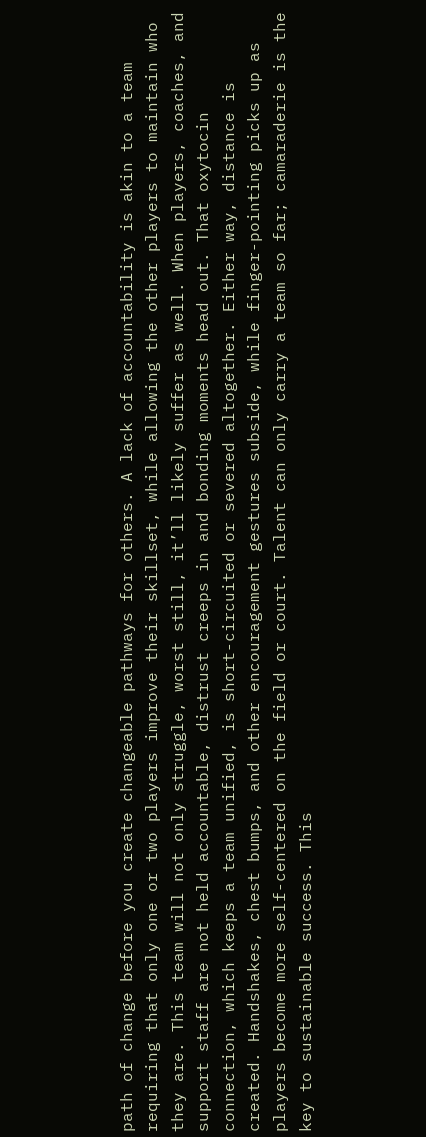path of change before you create changeable pathways for others. A lack of accountability is akin to a team requiring that only one or two players improve their skillset, while allowing the other players to maintain who they are. This team will not only struggle, worst still, it’ll likely suffer as well. When players, coaches, and support staff are not held accountable, distrust creeps in and bonding moments head out. That oxytocin connection, which keeps a team unified, is short-circuited or severed altogether. Either way, distance is created. Handshakes, chest bumps, and other encouragement gestures subside, while finger-pointing picks up as players become more self-centered on the field or court. Talent can only carry a team so far; camaraderie is the key to sustainable success. This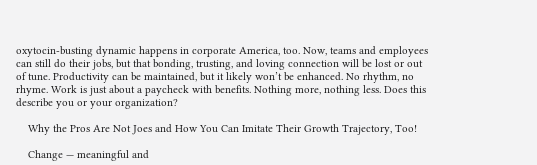oxytocin-busting dynamic happens in corporate America, too. Now, teams and employees can still do their jobs, but that bonding, trusting, and loving connection will be lost or out of tune. Productivity can be maintained, but it likely won’t be enhanced. No rhythm, no rhyme. Work is just about a paycheck with benefits. Nothing more, nothing less. Does this describe you or your organization?

    Why the Pros Are Not Joes and How You Can Imitate Their Growth Trajectory, Too!

    Change — meaningful and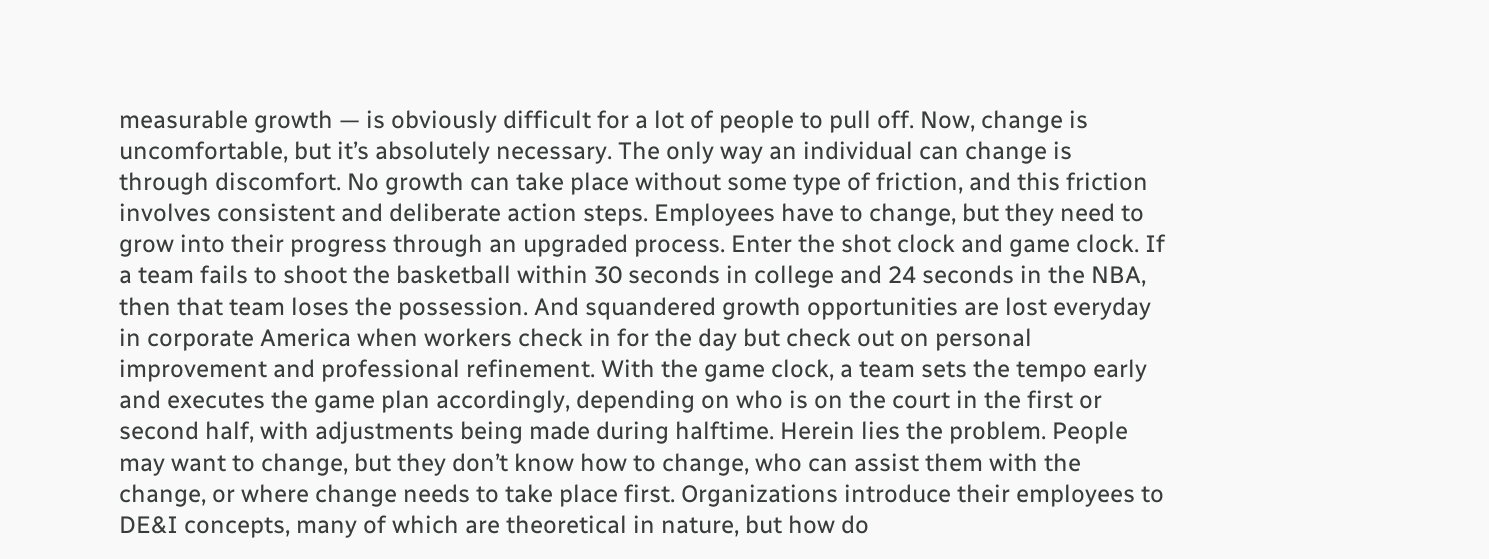measurable growth — is obviously difficult for a lot of people to pull off. Now, change is uncomfortable, but it’s absolutely necessary. The only way an individual can change is through discomfort. No growth can take place without some type of friction, and this friction involves consistent and deliberate action steps. Employees have to change, but they need to grow into their progress through an upgraded process. Enter the shot clock and game clock. If a team fails to shoot the basketball within 30 seconds in college and 24 seconds in the NBA, then that team loses the possession. And squandered growth opportunities are lost everyday in corporate America when workers check in for the day but check out on personal improvement and professional refinement. With the game clock, a team sets the tempo early and executes the game plan accordingly, depending on who is on the court in the first or second half, with adjustments being made during halftime. Herein lies the problem. People may want to change, but they don’t know how to change, who can assist them with the change, or where change needs to take place first. Organizations introduce their employees to DE&I concepts, many of which are theoretical in nature, but how do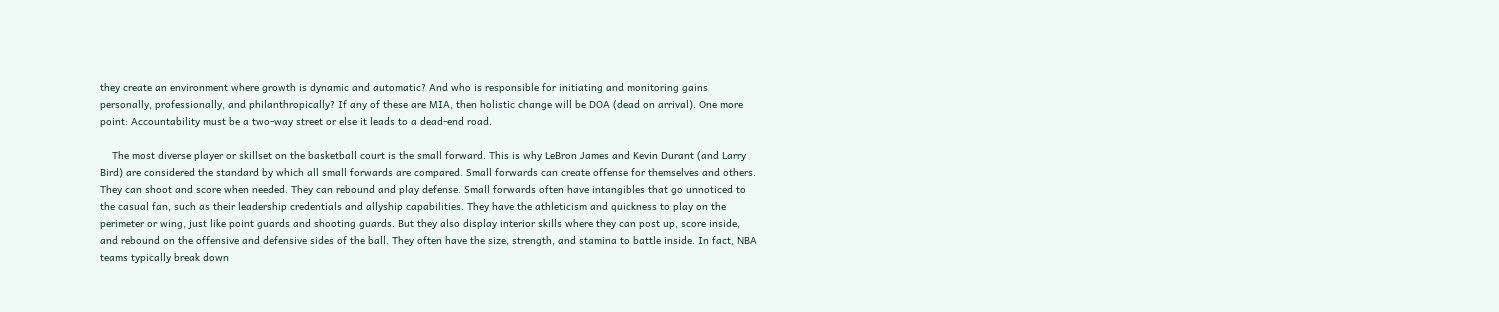they create an environment where growth is dynamic and automatic? And who is responsible for initiating and monitoring gains personally, professionally, and philanthropically? If any of these are MIA, then holistic change will be DOA (dead on arrival). One more point: Accountability must be a two-way street or else it leads to a dead-end road.

    The most diverse player or skillset on the basketball court is the small forward. This is why LeBron James and Kevin Durant (and Larry Bird) are considered the standard by which all small forwards are compared. Small forwards can create offense for themselves and others. They can shoot and score when needed. They can rebound and play defense. Small forwards often have intangibles that go unnoticed to the casual fan, such as their leadership credentials and allyship capabilities. They have the athleticism and quickness to play on the perimeter or wing, just like point guards and shooting guards. But they also display interior skills where they can post up, score inside, and rebound on the offensive and defensive sides of the ball. They often have the size, strength, and stamina to battle inside. In fact, NBA teams typically break down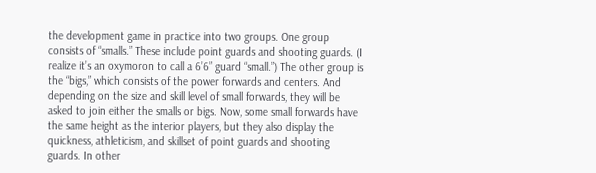the development game in practice into two groups. One group consists of “smalls.” These include point guards and shooting guards. (I realize it’s an oxymoron to call a 6’6” guard “small.”) The other group is the “bigs,” which consists of the power forwards and centers. And depending on the size and skill level of small forwards, they will be asked to join either the smalls or bigs. Now, some small forwards have the same height as the interior players, but they also display the quickness, athleticism, and skillset of point guards and shooting guards. In other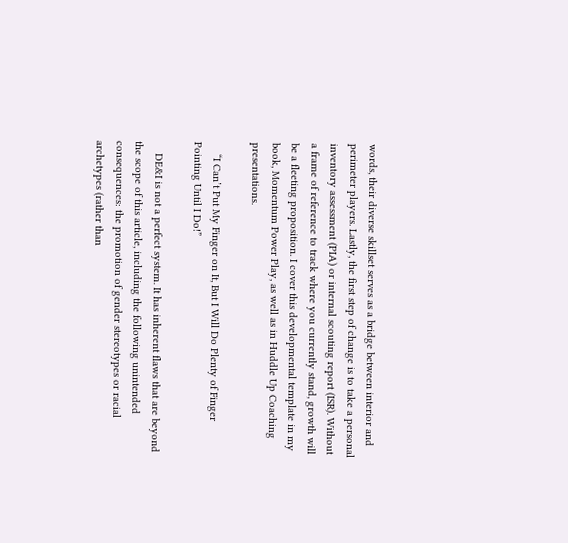words, their diverse skillset serves as a bridge between interior and perimeter players. Lastly, the first step of change is to take a personal inventory assessment (PIA) or internal scouting report (ISR). Without a frame of reference to track where you currently stand, growth will be a fleeting proposition. I cover this developmental template in my book, Momentum Power Play, as well as in Huddle Up Coaching presentations.

    “I Can’t Put My Finger on It, But I Will Do Plenty of Finger Pointing Until I Do!”

    DE&I is not a perfect system. It has inherent flaws that are beyond the scope of this article, including the following unintended consequences: the promotion of gender stereotypes or racial archetypes (rather than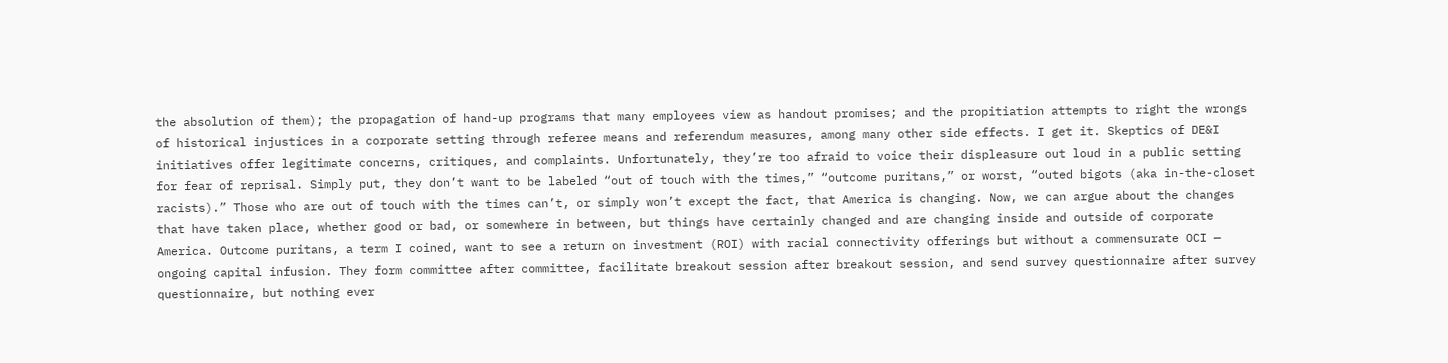the absolution of them); the propagation of hand-up programs that many employees view as handout promises; and the propitiation attempts to right the wrongs of historical injustices in a corporate setting through referee means and referendum measures, among many other side effects. I get it. Skeptics of DE&I initiatives offer legitimate concerns, critiques, and complaints. Unfortunately, they’re too afraid to voice their displeasure out loud in a public setting for fear of reprisal. Simply put, they don’t want to be labeled “out of touch with the times,” “outcome puritans,” or worst, “outed bigots (aka in-the-closet racists).” Those who are out of touch with the times can’t, or simply won’t except the fact, that America is changing. Now, we can argue about the changes that have taken place, whether good or bad, or somewhere in between, but things have certainly changed and are changing inside and outside of corporate America. Outcome puritans, a term I coined, want to see a return on investment (ROI) with racial connectivity offerings but without a commensurate OCI — ongoing capital infusion. They form committee after committee, facilitate breakout session after breakout session, and send survey questionnaire after survey questionnaire, but nothing ever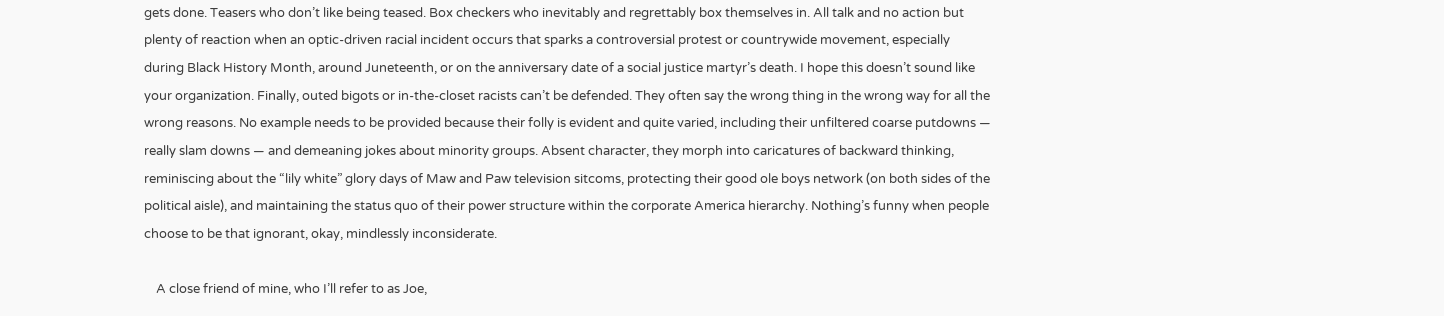gets done. Teasers who don’t like being teased. Box checkers who inevitably and regrettably box themselves in. All talk and no action but plenty of reaction when an optic-driven racial incident occurs that sparks a controversial protest or countrywide movement, especially during Black History Month, around Juneteenth, or on the anniversary date of a social justice martyr’s death. I hope this doesn’t sound like your organization. Finally, outed bigots or in-the-closet racists can’t be defended. They often say the wrong thing in the wrong way for all the wrong reasons. No example needs to be provided because their folly is evident and quite varied, including their unfiltered coarse putdowns — really slam downs — and demeaning jokes about minority groups. Absent character, they morph into caricatures of backward thinking, reminiscing about the “lily white” glory days of Maw and Paw television sitcoms, protecting their good ole boys network (on both sides of the political aisle), and maintaining the status quo of their power structure within the corporate America hierarchy. Nothing’s funny when people choose to be that ignorant, okay, mindlessly inconsiderate.

    A close friend of mine, who I’ll refer to as Joe,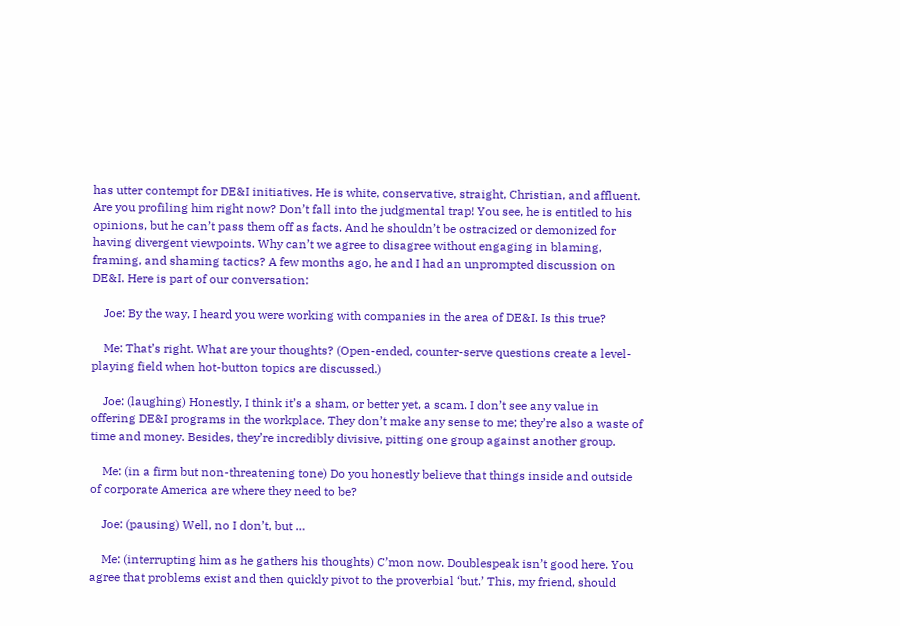has utter contempt for DE&I initiatives. He is white, conservative, straight, Christian, and affluent. Are you profiling him right now? Don’t fall into the judgmental trap! You see, he is entitled to his opinions, but he can’t pass them off as facts. And he shouldn’t be ostracized or demonized for having divergent viewpoints. Why can’t we agree to disagree without engaging in blaming, framing, and shaming tactics? A few months ago, he and I had an unprompted discussion on DE&I. Here is part of our conversation:

    Joe: By the way, I heard you were working with companies in the area of DE&I. Is this true?

    Me: That’s right. What are your thoughts? (Open-ended, counter-serve questions create a level-playing field when hot-button topics are discussed.)

    Joe: (laughing) Honestly, I think it’s a sham, or better yet, a scam. I don’t see any value in offering DE&I programs in the workplace. They don’t make any sense to me; they’re also a waste of time and money. Besides, they’re incredibly divisive, pitting one group against another group.

    Me: (in a firm but non-threatening tone) Do you honestly believe that things inside and outside of corporate America are where they need to be?

    Joe: (pausing) Well, no I don’t, but …

    Me: (interrupting him as he gathers his thoughts) C’mon now. Doublespeak isn’t good here. You agree that problems exist and then quickly pivot to the proverbial ‘but.’ This, my friend, should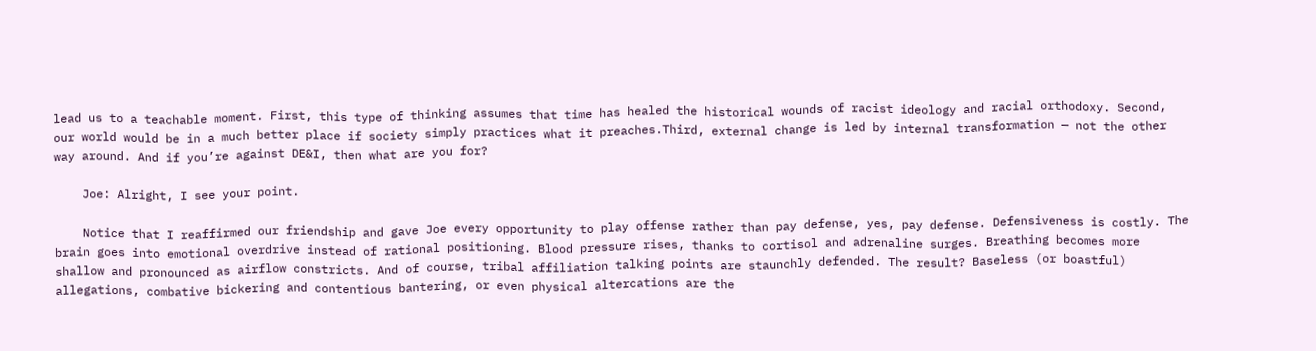lead us to a teachable moment. First, this type of thinking assumes that time has healed the historical wounds of racist ideology and racial orthodoxy. Second, our world would be in a much better place if society simply practices what it preaches.Third, external change is led by internal transformation — not the other way around. And if you’re against DE&I, then what are you for?

    Joe: Alright, I see your point.

    Notice that I reaffirmed our friendship and gave Joe every opportunity to play offense rather than pay defense, yes, pay defense. Defensiveness is costly. The brain goes into emotional overdrive instead of rational positioning. Blood pressure rises, thanks to cortisol and adrenaline surges. Breathing becomes more shallow and pronounced as airflow constricts. And of course, tribal affiliation talking points are staunchly defended. The result? Baseless (or boastful) allegations, combative bickering and contentious bantering, or even physical altercations are the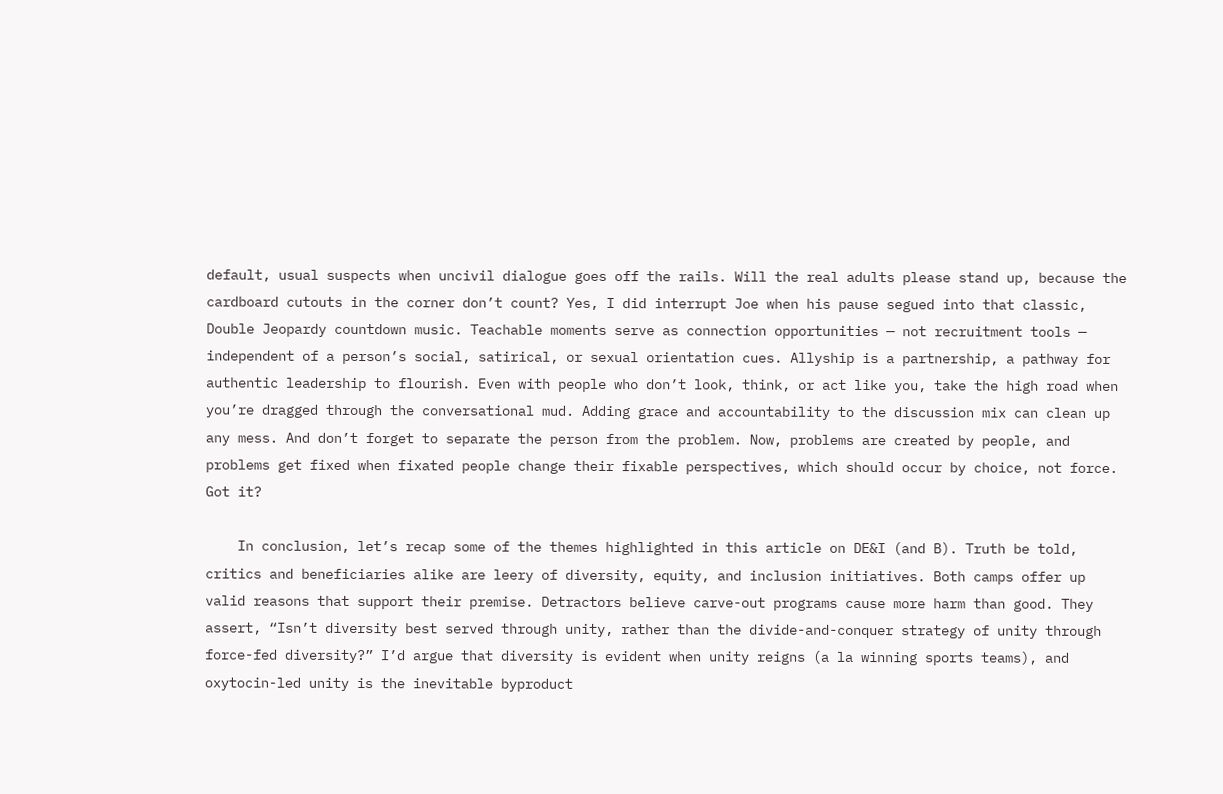default, usual suspects when uncivil dialogue goes off the rails. Will the real adults please stand up, because the cardboard cutouts in the corner don’t count? Yes, I did interrupt Joe when his pause segued into that classic, Double Jeopardy countdown music. Teachable moments serve as connection opportunities — not recruitment tools — independent of a person’s social, satirical, or sexual orientation cues. Allyship is a partnership, a pathway for authentic leadership to flourish. Even with people who don’t look, think, or act like you, take the high road when you’re dragged through the conversational mud. Adding grace and accountability to the discussion mix can clean up any mess. And don’t forget to separate the person from the problem. Now, problems are created by people, and problems get fixed when fixated people change their fixable perspectives, which should occur by choice, not force. Got it?

    In conclusion, let’s recap some of the themes highlighted in this article on DE&I (and B). Truth be told, critics and beneficiaries alike are leery of diversity, equity, and inclusion initiatives. Both camps offer up valid reasons that support their premise. Detractors believe carve-out programs cause more harm than good. They assert, “Isn’t diversity best served through unity, rather than the divide-and-conquer strategy of unity through force-fed diversity?” I’d argue that diversity is evident when unity reigns (a la winning sports teams), and oxytocin-led unity is the inevitable byproduct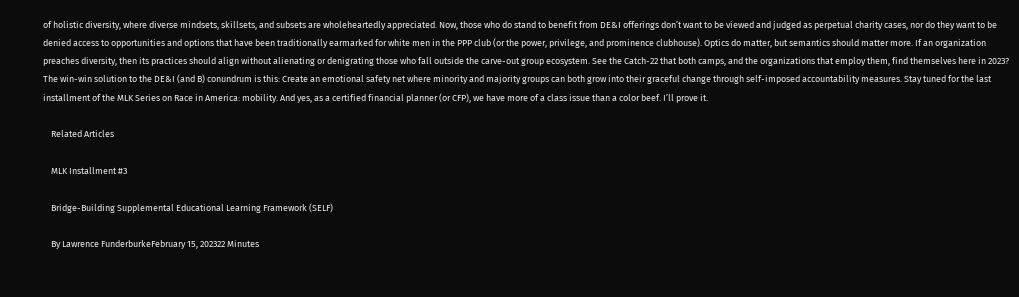of holistic diversity, where diverse mindsets, skillsets, and subsets are wholeheartedly appreciated. Now, those who do stand to benefit from DE&I offerings don’t want to be viewed and judged as perpetual charity cases, nor do they want to be denied access to opportunities and options that have been traditionally earmarked for white men in the PPP club (or the power, privilege, and prominence clubhouse). Optics do matter, but semantics should matter more. If an organization preaches diversity, then its practices should align without alienating or denigrating those who fall outside the carve-out group ecosystem. See the Catch-22 that both camps, and the organizations that employ them, find themselves here in 2023? The win-win solution to the DE&I (and B) conundrum is this: Create an emotional safety net where minority and majority groups can both grow into their graceful change through self-imposed accountability measures. Stay tuned for the last installment of the MLK Series on Race in America: mobility. And yes, as a certified financial planner (or CFP), we have more of a class issue than a color beef. I’ll prove it.

    Related Articles

    MLK Installment #3

    Bridge-Building Supplemental Educational Learning Framework (SELF)

    By Lawrence FunderburkeFebruary 15, 202322 Minutes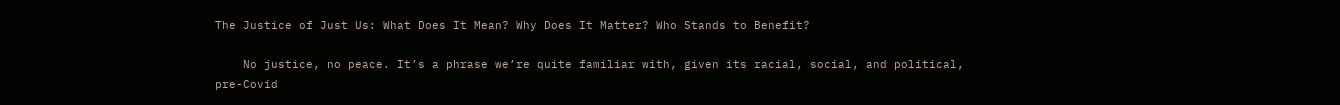The Justice of Just Us: What Does It Mean? Why Does It Matter? Who Stands to Benefit?

    No justice, no peace. It’s a phrase we’re quite familiar with, given its racial, social, and political, pre-Covid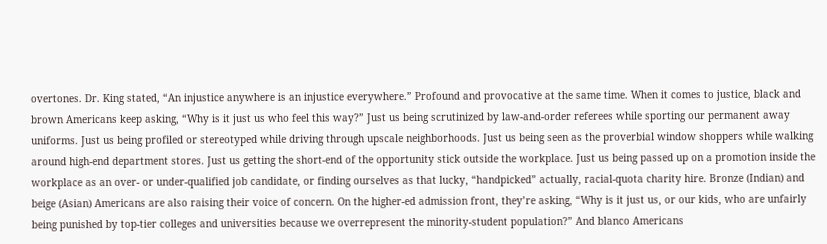overtones. Dr. King stated, “An injustice anywhere is an injustice everywhere.” Profound and provocative at the same time. When it comes to justice, black and brown Americans keep asking, “Why is it just us who feel this way?” Just us being scrutinized by law-and-order referees while sporting our permanent away uniforms. Just us being profiled or stereotyped while driving through upscale neighborhoods. Just us being seen as the proverbial window shoppers while walking around high-end department stores. Just us getting the short-end of the opportunity stick outside the workplace. Just us being passed up on a promotion inside the workplace as an over- or under-qualified job candidate, or finding ourselves as that lucky, “handpicked” actually, racial-quota charity hire. Bronze (Indian) and beige (Asian) Americans are also raising their voice of concern. On the higher-ed admission front, they’re asking, “Why is it just us, or our kids, who are unfairly being punished by top-tier colleges and universities because we overrepresent the minority-student population?” And blanco Americans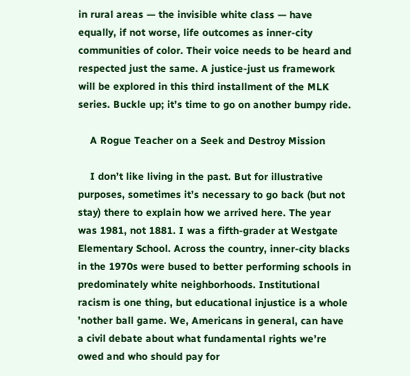in rural areas — the invisible white class — have equally, if not worse, life outcomes as inner-city communities of color. Their voice needs to be heard and respected just the same. A justice-just us framework will be explored in this third installment of the MLK series. Buckle up; it’s time to go on another bumpy ride.

    A Rogue Teacher on a Seek and Destroy Mission

    I don’t like living in the past. But for illustrative purposes, sometimes it’s necessary to go back (but not stay) there to explain how we arrived here. The year was 1981, not 1881. I was a fifth-grader at Westgate Elementary School. Across the country, inner-city blacks in the 1970s were bused to better performing schools in predominately white neighborhoods. Institutional racism is one thing, but educational injustice is a whole ’nother ball game. We, Americans in general, can have a civil debate about what fundamental rights we’re owed and who should pay for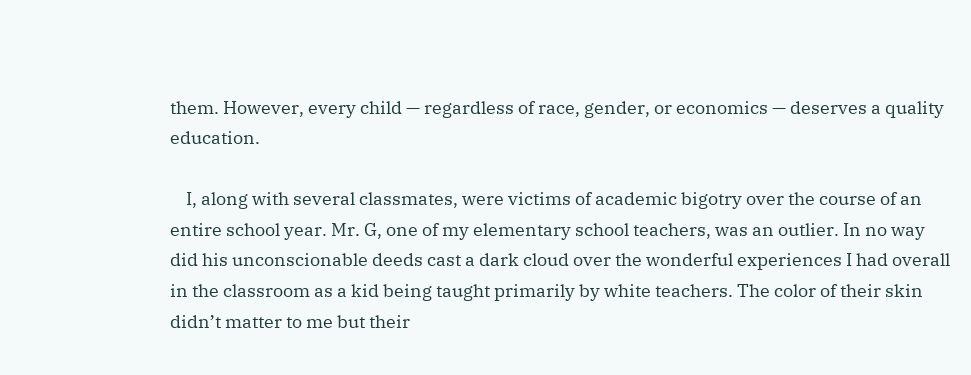them. However, every child — regardless of race, gender, or economics — deserves a quality education.

    I, along with several classmates, were victims of academic bigotry over the course of an entire school year. Mr. G, one of my elementary school teachers, was an outlier. In no way did his unconscionable deeds cast a dark cloud over the wonderful experiences I had overall in the classroom as a kid being taught primarily by white teachers. The color of their skin didn’t matter to me but their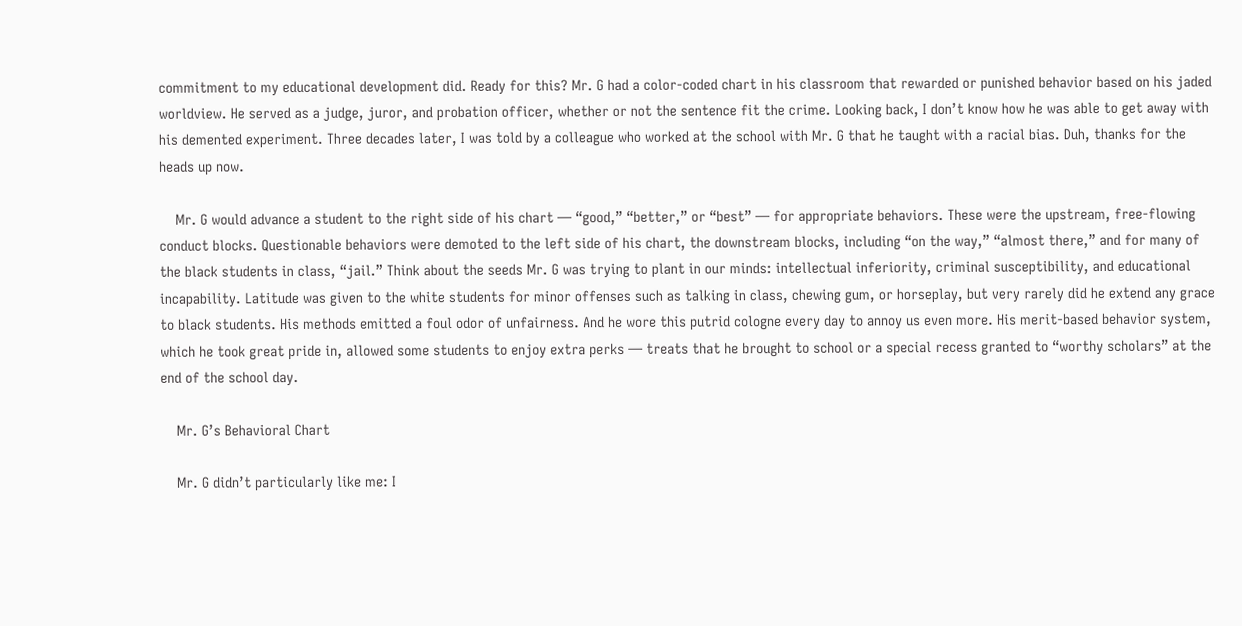commitment to my educational development did. Ready for this? Mr. G had a color-coded chart in his classroom that rewarded or punished behavior based on his jaded worldview. He served as a judge, juror, and probation officer, whether or not the sentence fit the crime. Looking back, I don’t know how he was able to get away with his demented experiment. Three decades later, I was told by a colleague who worked at the school with Mr. G that he taught with a racial bias. Duh, thanks for the heads up now.

    Mr. G would advance a student to the right side of his chart — “good,” “better,” or “best” — for appropriate behaviors. These were the upstream, free-flowing conduct blocks. Questionable behaviors were demoted to the left side of his chart, the downstream blocks, including “on the way,” “almost there,” and for many of the black students in class, “jail.” Think about the seeds Mr. G was trying to plant in our minds: intellectual inferiority, criminal susceptibility, and educational incapability. Latitude was given to the white students for minor offenses such as talking in class, chewing gum, or horseplay, but very rarely did he extend any grace to black students. His methods emitted a foul odor of unfairness. And he wore this putrid cologne every day to annoy us even more. His merit-based behavior system, which he took great pride in, allowed some students to enjoy extra perks — treats that he brought to school or a special recess granted to “worthy scholars” at the end of the school day.

    Mr. G’s Behavioral Chart

    Mr. G didn’t particularly like me: I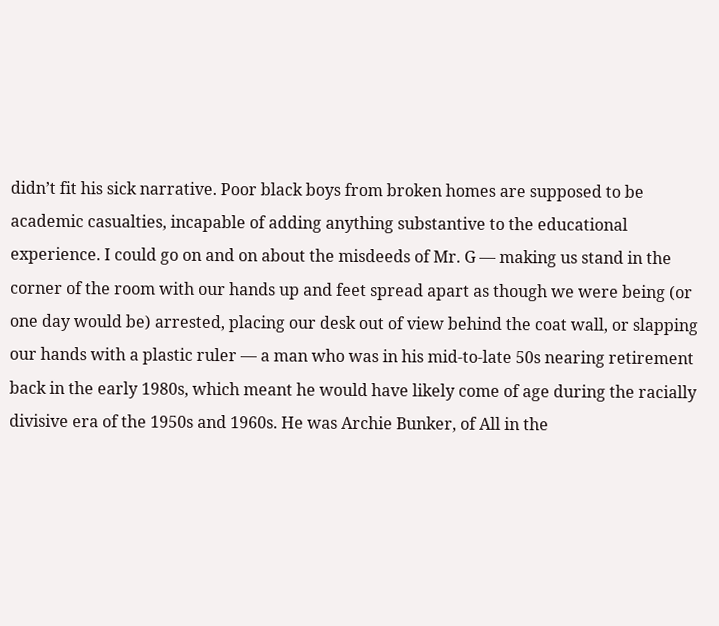didn’t fit his sick narrative. Poor black boys from broken homes are supposed to be academic casualties, incapable of adding anything substantive to the educational experience. I could go on and on about the misdeeds of Mr. G — making us stand in the corner of the room with our hands up and feet spread apart as though we were being (or one day would be) arrested, placing our desk out of view behind the coat wall, or slapping our hands with a plastic ruler — a man who was in his mid-to-late 50s nearing retirement back in the early 1980s, which meant he would have likely come of age during the racially divisive era of the 1950s and 1960s. He was Archie Bunker, of All in the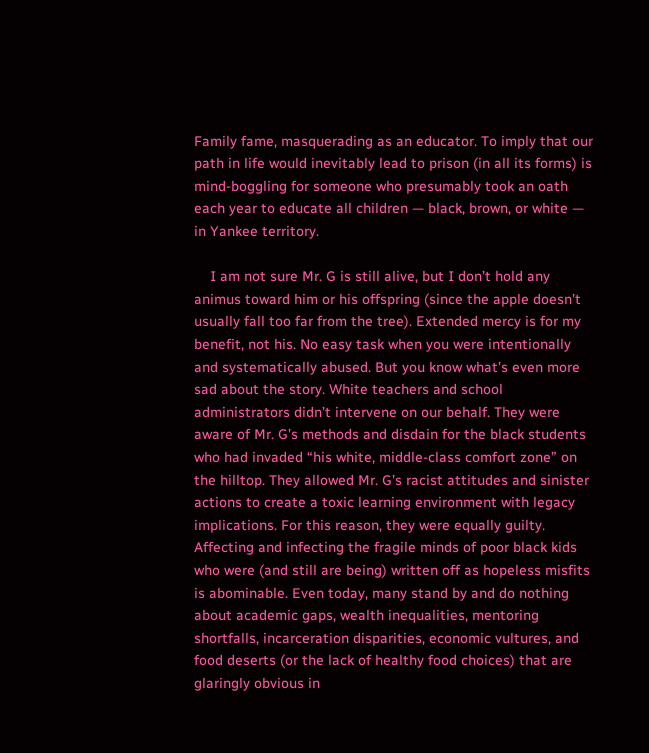Family fame, masquerading as an educator. To imply that our path in life would inevitably lead to prison (in all its forms) is mind-boggling for someone who presumably took an oath each year to educate all children — black, brown, or white — in Yankee territory.

    I am not sure Mr. G is still alive, but I don’t hold any animus toward him or his offspring (since the apple doesn’t usually fall too far from the tree). Extended mercy is for my benefit, not his. No easy task when you were intentionally and systematically abused. But you know what’s even more sad about the story. White teachers and school administrators didn’t intervene on our behalf. They were aware of Mr. G’s methods and disdain for the black students who had invaded “his white, middle-class comfort zone” on the hilltop. They allowed Mr. G’s racist attitudes and sinister actions to create a toxic learning environment with legacy implications. For this reason, they were equally guilty. Affecting and infecting the fragile minds of poor black kids who were (and still are being) written off as hopeless misfits is abominable. Even today, many stand by and do nothing about academic gaps, wealth inequalities, mentoring shortfalls, incarceration disparities, economic vultures, and food deserts (or the lack of healthy food choices) that are glaringly obvious in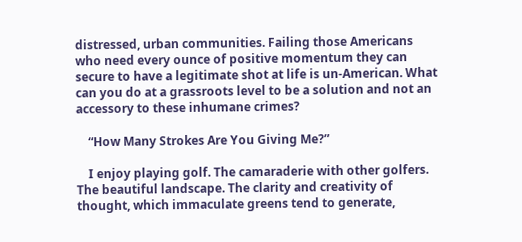distressed, urban communities. Failing those Americans who need every ounce of positive momentum they can secure to have a legitimate shot at life is un-American. What can you do at a grassroots level to be a solution and not an accessory to these inhumane crimes?

    “How Many Strokes Are You Giving Me?”

    I enjoy playing golf. The camaraderie with other golfers. The beautiful landscape. The clarity and creativity of thought, which immaculate greens tend to generate,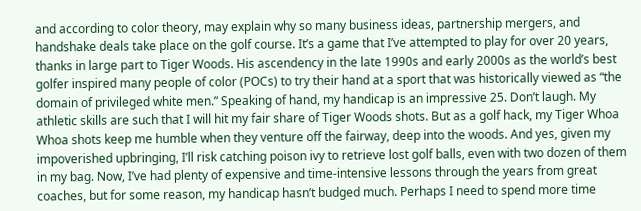and according to color theory, may explain why so many business ideas, partnership mergers, and handshake deals take place on the golf course. It’s a game that I’ve attempted to play for over 20 years, thanks in large part to Tiger Woods. His ascendency in the late 1990s and early 2000s as the world’s best golfer inspired many people of color (POCs) to try their hand at a sport that was historically viewed as “the domain of privileged white men.” Speaking of hand, my handicap is an impressive 25. Don’t laugh. My athletic skills are such that I will hit my fair share of Tiger Woods shots. But as a golf hack, my Tiger Whoa Whoa shots keep me humble when they venture off the fairway, deep into the woods. And yes, given my impoverished upbringing, I’ll risk catching poison ivy to retrieve lost golf balls, even with two dozen of them in my bag. Now, I’ve had plenty of expensive and time-intensive lessons through the years from great coaches, but for some reason, my handicap hasn’t budged much. Perhaps I need to spend more time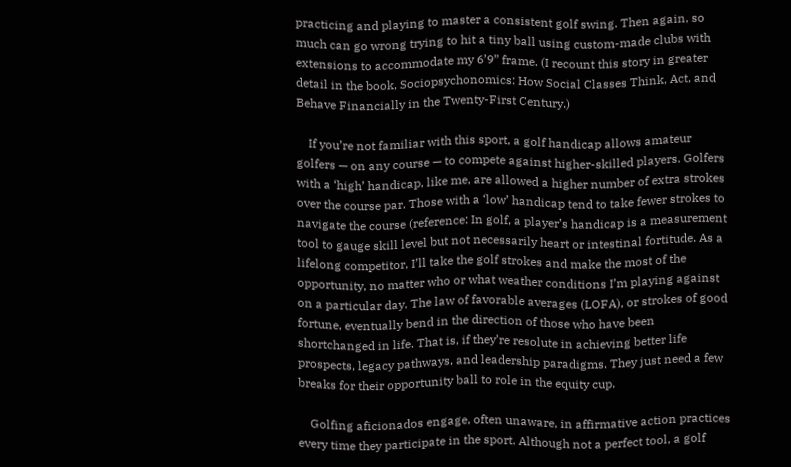practicing and playing to master a consistent golf swing. Then again, so much can go wrong trying to hit a tiny ball using custom-made clubs with extensions to accommodate my 6’9” frame. (I recount this story in greater detail in the book, Sociopsychonomics: How Social Classes Think, Act, and Behave Financially in the Twenty-First Century.)

    If you’re not familiar with this sport, a golf handicap allows amateur golfers — on any course — to compete against higher-skilled players. Golfers with a ‘high’ handicap, like me, are allowed a higher number of extra strokes over the course par. Those with a ‘low’ handicap tend to take fewer strokes to navigate the course (reference: In golf, a player’s handicap is a measurement tool to gauge skill level but not necessarily heart or intestinal fortitude. As a lifelong competitor, I’ll take the golf strokes and make the most of the opportunity, no matter who or what weather conditions I’m playing against on a particular day. The law of favorable averages (LOFA), or strokes of good fortune, eventually bend in the direction of those who have been shortchanged in life. That is, if they’re resolute in achieving better life prospects, legacy pathways, and leadership paradigms. They just need a few breaks for their opportunity ball to role in the equity cup.

    Golfing aficionados engage, often unaware, in affirmative action practices every time they participate in the sport. Although not a perfect tool, a golf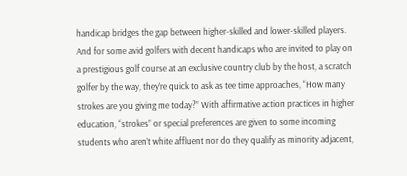handicap bridges the gap between higher-skilled and lower-skilled players. And for some avid golfers with decent handicaps who are invited to play on a prestigious golf course at an exclusive country club by the host, a scratch golfer by the way, they’re quick to ask as tee time approaches, “How many strokes are you giving me today?” With affirmative action practices in higher education, “strokes” or special preferences are given to some incoming students who aren’t white affluent nor do they qualify as minority adjacent,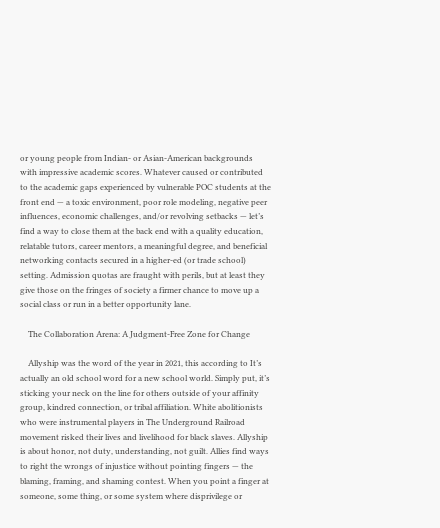or young people from Indian- or Asian-American backgrounds with impressive academic scores. Whatever caused or contributed to the academic gaps experienced by vulnerable POC students at the front end — a toxic environment, poor role modeling, negative peer influences, economic challenges, and/or revolving setbacks — let’s find a way to close them at the back end with a quality education, relatable tutors, career mentors, a meaningful degree, and beneficial networking contacts secured in a higher-ed (or trade school) setting. Admission quotas are fraught with perils, but at least they give those on the fringes of society a firmer chance to move up a social class or run in a better opportunity lane.

    The Collaboration Arena: A Judgment-Free Zone for Change

    Allyship was the word of the year in 2021, this according to It’s actually an old school word for a new school world. Simply put, it’s sticking your neck on the line for others outside of your affinity group, kindred connection, or tribal affiliation. White abolitionists who were instrumental players in The Underground Railroad movement risked their lives and livelihood for black slaves. Allyship is about honor, not duty, understanding, not guilt. Allies find ways to right the wrongs of injustice without pointing fingers — the blaming, framing, and shaming contest. When you point a finger at someone, some thing, or some system where disprivilege or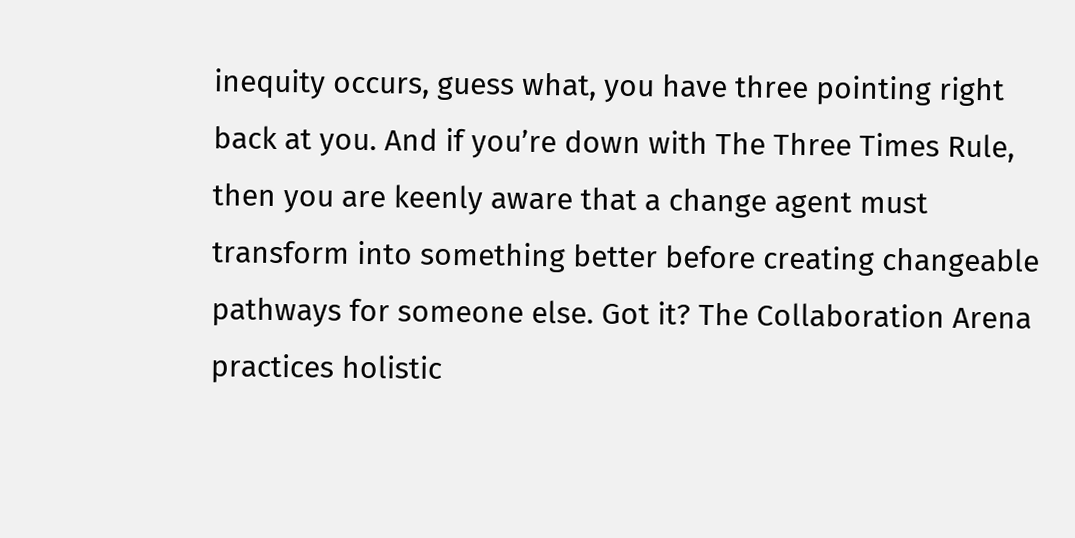inequity occurs, guess what, you have three pointing right back at you. And if you’re down with The Three Times Rule, then you are keenly aware that a change agent must transform into something better before creating changeable pathways for someone else. Got it? The Collaboration Arena practices holistic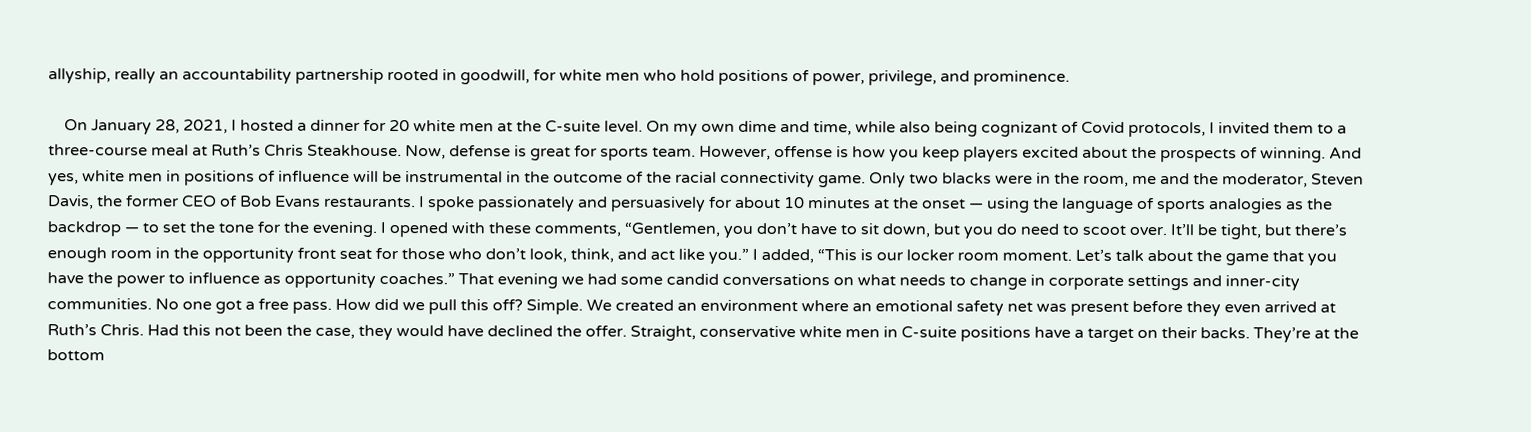allyship, really an accountability partnership rooted in goodwill, for white men who hold positions of power, privilege, and prominence.

    On January 28, 2021, I hosted a dinner for 20 white men at the C-suite level. On my own dime and time, while also being cognizant of Covid protocols, I invited them to a three-course meal at Ruth’s Chris Steakhouse. Now, defense is great for sports team. However, offense is how you keep players excited about the prospects of winning. And yes, white men in positions of influence will be instrumental in the outcome of the racial connectivity game. Only two blacks were in the room, me and the moderator, Steven Davis, the former CEO of Bob Evans restaurants. I spoke passionately and persuasively for about 10 minutes at the onset — using the language of sports analogies as the backdrop — to set the tone for the evening. I opened with these comments, “Gentlemen, you don’t have to sit down, but you do need to scoot over. It’ll be tight, but there’s enough room in the opportunity front seat for those who don’t look, think, and act like you.” I added, “This is our locker room moment. Let’s talk about the game that you have the power to influence as opportunity coaches.” That evening we had some candid conversations on what needs to change in corporate settings and inner-city communities. No one got a free pass. How did we pull this off? Simple. We created an environment where an emotional safety net was present before they even arrived at Ruth’s Chris. Had this not been the case, they would have declined the offer. Straight, conservative white men in C-suite positions have a target on their backs. They’re at the bottom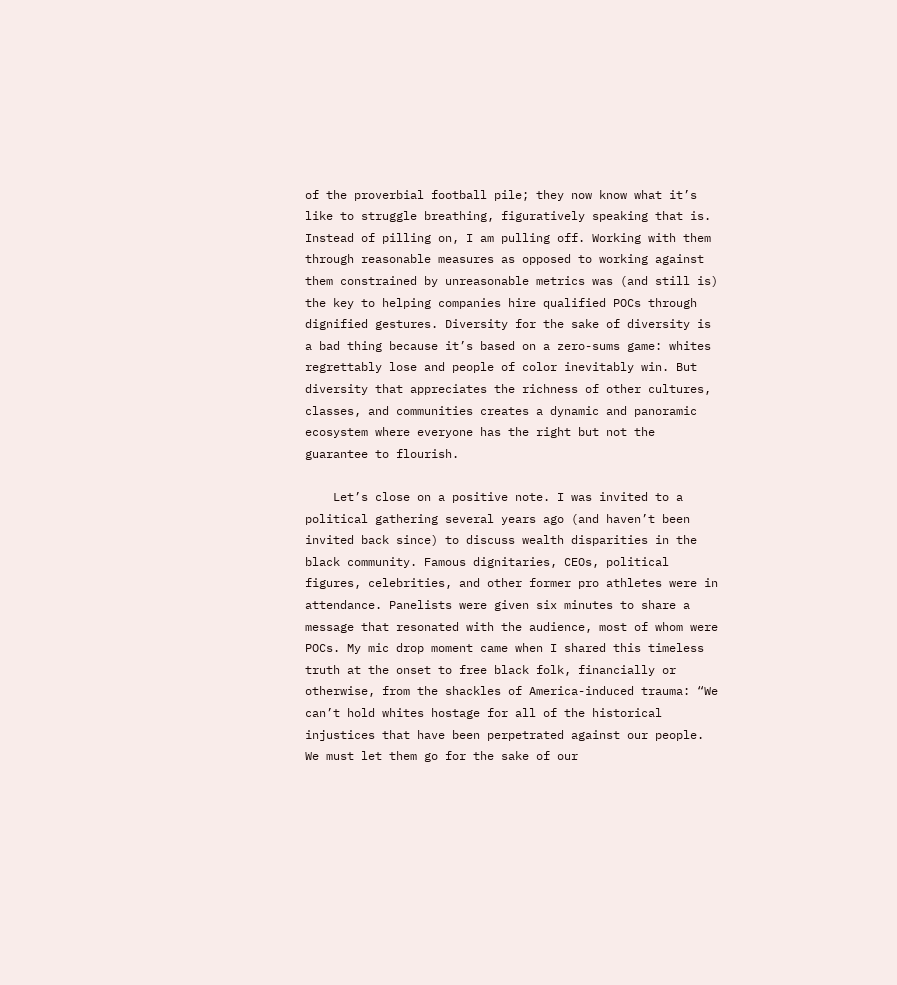of the proverbial football pile; they now know what it’s like to struggle breathing, figuratively speaking that is. Instead of pilling on, I am pulling off. Working with them through reasonable measures as opposed to working against them constrained by unreasonable metrics was (and still is) the key to helping companies hire qualified POCs through dignified gestures. Diversity for the sake of diversity is a bad thing because it’s based on a zero-sums game: whites regrettably lose and people of color inevitably win. But diversity that appreciates the richness of other cultures, classes, and communities creates a dynamic and panoramic ecosystem where everyone has the right but not the guarantee to flourish.

    Let’s close on a positive note. I was invited to a political gathering several years ago (and haven’t been invited back since) to discuss wealth disparities in the black community. Famous dignitaries, CEOs, political figures, celebrities, and other former pro athletes were in attendance. Panelists were given six minutes to share a message that resonated with the audience, most of whom were POCs. My mic drop moment came when I shared this timeless truth at the onset to free black folk, financially or otherwise, from the shackles of America-induced trauma: “We can’t hold whites hostage for all of the historical injustices that have been perpetrated against our people. We must let them go for the sake of our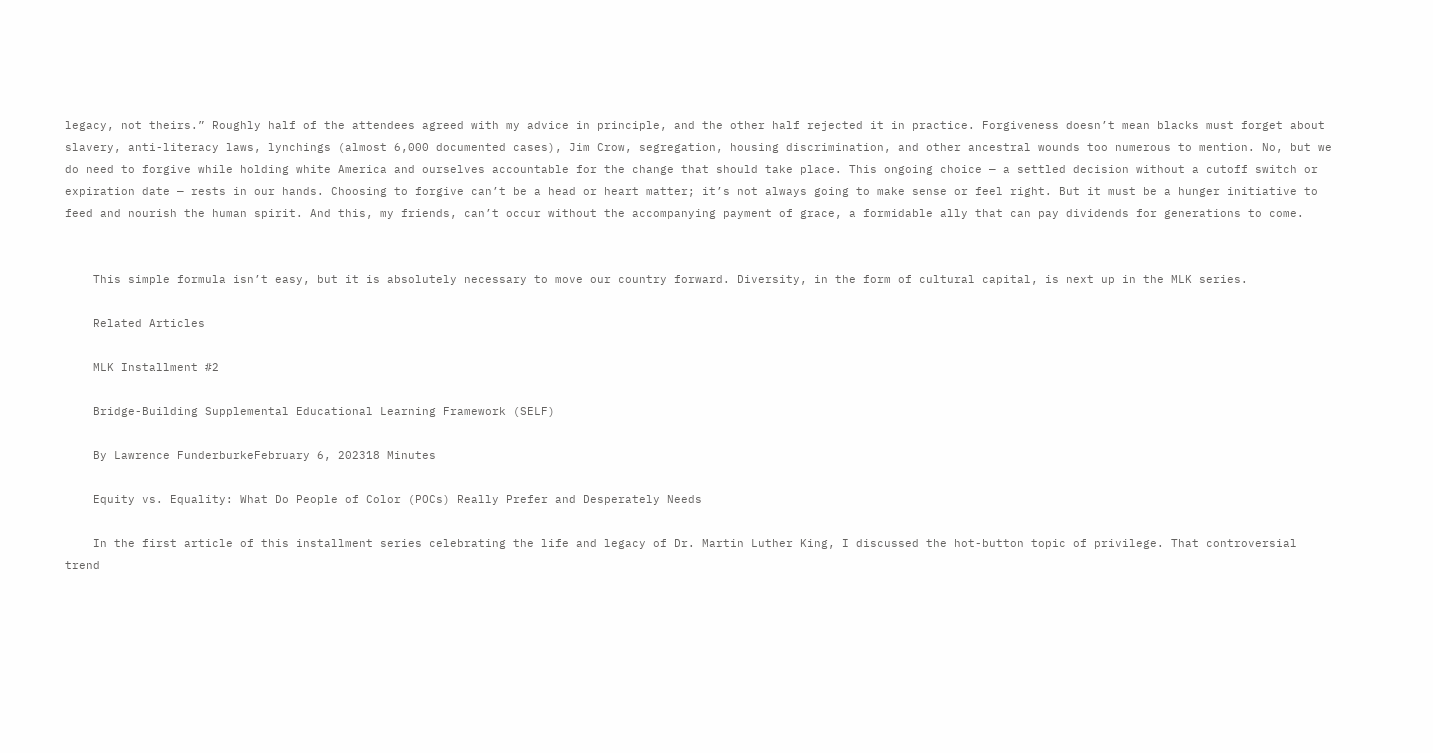legacy, not theirs.” Roughly half of the attendees agreed with my advice in principle, and the other half rejected it in practice. Forgiveness doesn’t mean blacks must forget about slavery, anti-literacy laws, lynchings (almost 6,000 documented cases), Jim Crow, segregation, housing discrimination, and other ancestral wounds too numerous to mention. No, but we do need to forgive while holding white America and ourselves accountable for the change that should take place. This ongoing choice — a settled decision without a cutoff switch or expiration date — rests in our hands. Choosing to forgive can’t be a head or heart matter; it’s not always going to make sense or feel right. But it must be a hunger initiative to feed and nourish the human spirit. And this, my friends, can’t occur without the accompanying payment of grace, a formidable ally that can pay dividends for generations to come.


    This simple formula isn’t easy, but it is absolutely necessary to move our country forward. Diversity, in the form of cultural capital, is next up in the MLK series.

    Related Articles

    MLK Installment #2

    Bridge-Building Supplemental Educational Learning Framework (SELF)

    By Lawrence FunderburkeFebruary 6, 202318 Minutes

    Equity vs. Equality: What Do People of Color (POCs) Really Prefer and Desperately Needs

    In the first article of this installment series celebrating the life and legacy of Dr. Martin Luther King, I discussed the hot-button topic of privilege. That controversial trend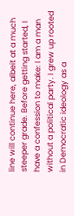line will continue here, albeit at a much steeper grade. Before getting started, I have a confession to make: I am a man without a political party. I grew up rooted in Democratic ideology as a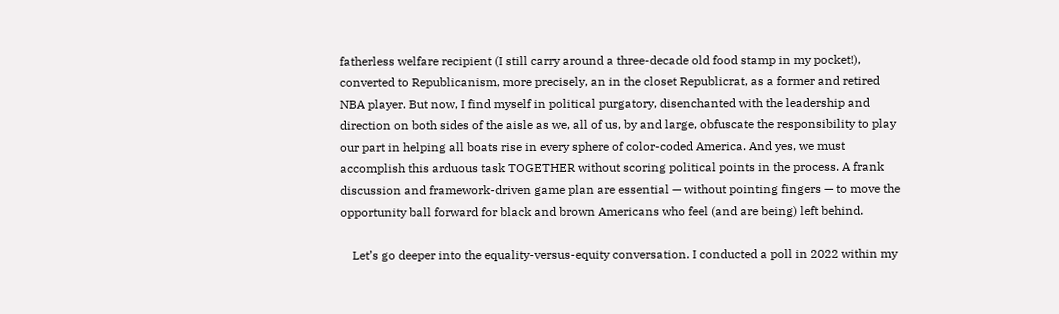fatherless welfare recipient (I still carry around a three-decade old food stamp in my pocket!), converted to Republicanism, more precisely, an in the closet Republicrat, as a former and retired NBA player. But now, I find myself in political purgatory, disenchanted with the leadership and direction on both sides of the aisle as we, all of us, by and large, obfuscate the responsibility to play our part in helping all boats rise in every sphere of color-coded America. And yes, we must accomplish this arduous task TOGETHER without scoring political points in the process. A frank discussion and framework-driven game plan are essential — without pointing fingers — to move the opportunity ball forward for black and brown Americans who feel (and are being) left behind.

    Let’s go deeper into the equality-versus-equity conversation. I conducted a poll in 2022 within my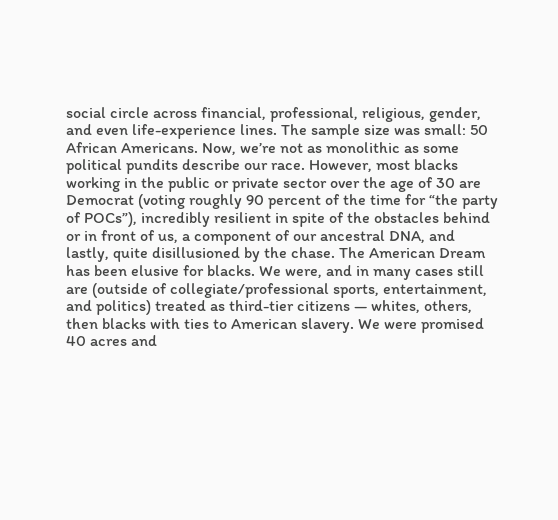social circle across financial, professional, religious, gender, and even life-experience lines. The sample size was small: 50 African Americans. Now, we’re not as monolithic as some political pundits describe our race. However, most blacks working in the public or private sector over the age of 30 are Democrat (voting roughly 90 percent of the time for “the party of POCs”), incredibly resilient in spite of the obstacles behind or in front of us, a component of our ancestral DNA, and lastly, quite disillusioned by the chase. The American Dream has been elusive for blacks. We were, and in many cases still are (outside of collegiate/professional sports, entertainment, and politics) treated as third-tier citizens — whites, others, then blacks with ties to American slavery. We were promised 40 acres and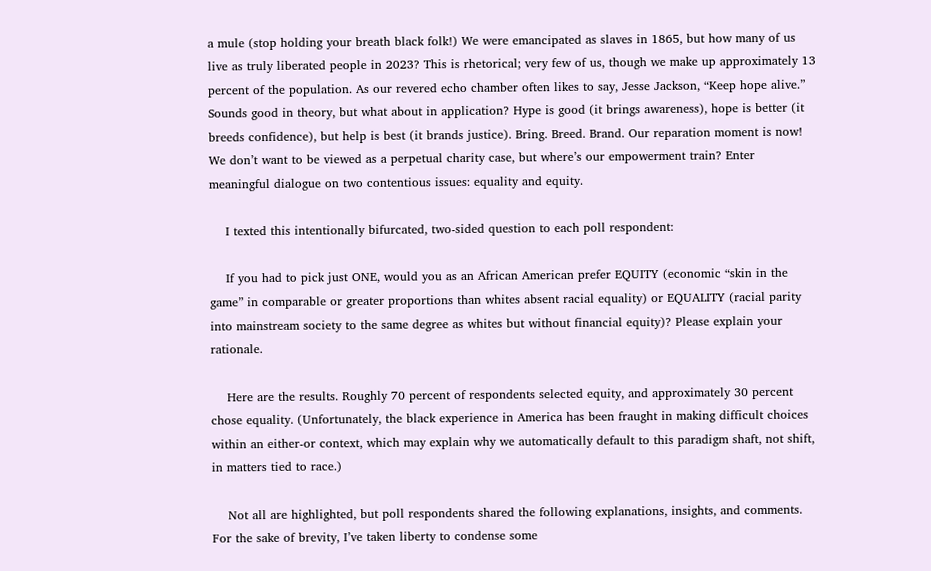a mule (stop holding your breath black folk!) We were emancipated as slaves in 1865, but how many of us live as truly liberated people in 2023? This is rhetorical; very few of us, though we make up approximately 13 percent of the population. As our revered echo chamber often likes to say, Jesse Jackson, “Keep hope alive.” Sounds good in theory, but what about in application? Hype is good (it brings awareness), hope is better (it breeds confidence), but help is best (it brands justice). Bring. Breed. Brand. Our reparation moment is now! We don’t want to be viewed as a perpetual charity case, but where’s our empowerment train? Enter meaningful dialogue on two contentious issues: equality and equity.

    I texted this intentionally bifurcated, two-sided question to each poll respondent:

    If you had to pick just ONE, would you as an African American prefer EQUITY (economic “skin in the game” in comparable or greater proportions than whites absent racial equality) or EQUALITY (racial parity into mainstream society to the same degree as whites but without financial equity)? Please explain your rationale.

    Here are the results. Roughly 70 percent of respondents selected equity, and approximately 30 percent chose equality. (Unfortunately, the black experience in America has been fraught in making difficult choices within an either-or context, which may explain why we automatically default to this paradigm shaft, not shift, in matters tied to race.)

    Not all are highlighted, but poll respondents shared the following explanations, insights, and comments. For the sake of brevity, I’ve taken liberty to condense some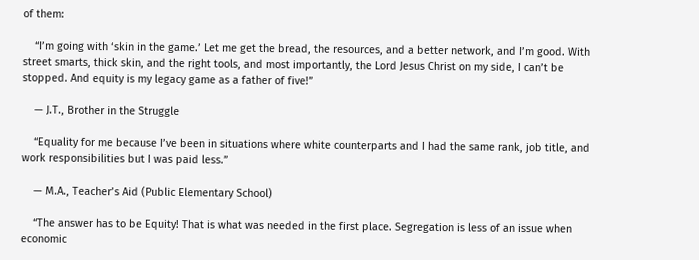of them:

    “I’m going with ‘skin in the game.’ Let me get the bread, the resources, and a better network, and I’m good. With street smarts, thick skin, and the right tools, and most importantly, the Lord Jesus Christ on my side, I can’t be stopped. And equity is my legacy game as a father of five!”

    — J.T., Brother in the Struggle

    “Equality for me because I’ve been in situations where white counterparts and I had the same rank, job title, and work responsibilities but I was paid less.”

    — M.A., Teacher’s Aid (Public Elementary School)

    “The answer has to be Equity! That is what was needed in the first place. Segregation is less of an issue when economic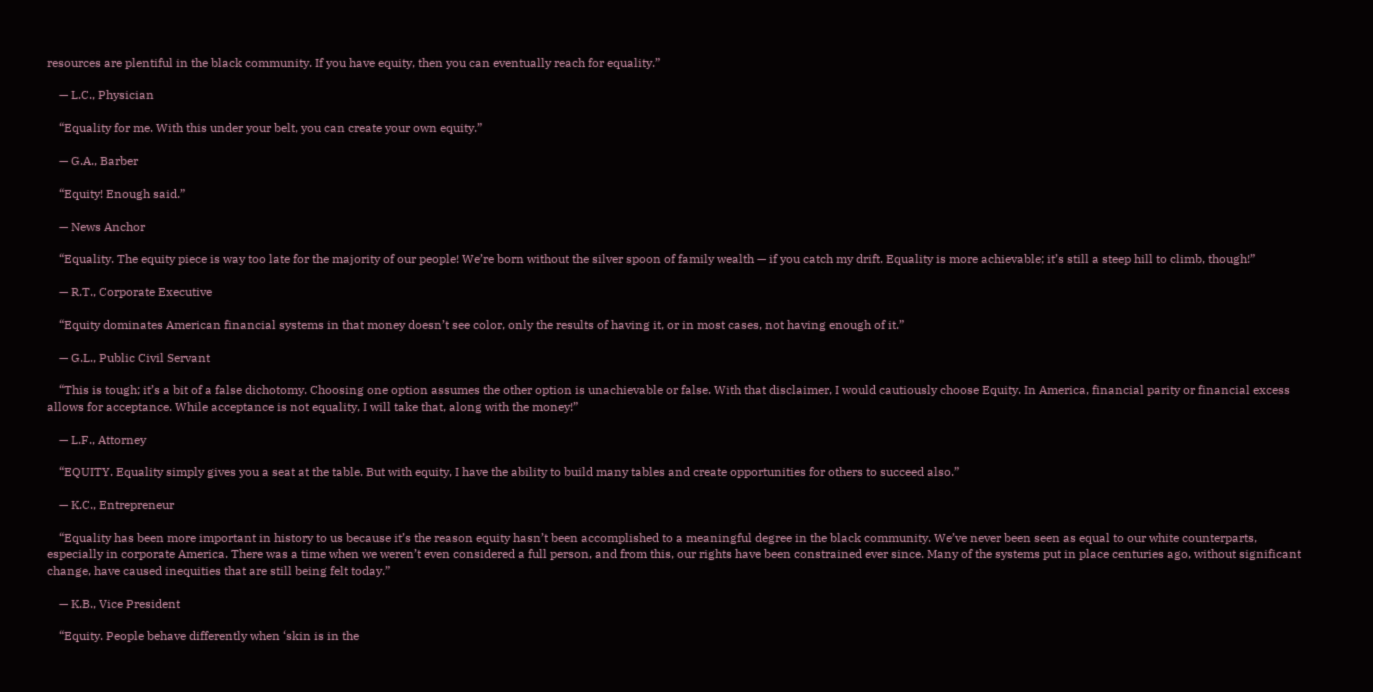resources are plentiful in the black community. If you have equity, then you can eventually reach for equality.”

    — L.C., Physician

    “Equality for me. With this under your belt, you can create your own equity.”

    — G.A., Barber

    “Equity! Enough said.”

    — News Anchor

    “Equality. The equity piece is way too late for the majority of our people! We’re born without the silver spoon of family wealth — if you catch my drift. Equality is more achievable; it’s still a steep hill to climb, though!”

    — R.T., Corporate Executive

    “Equity dominates American financial systems in that money doesn’t see color, only the results of having it, or in most cases, not having enough of it.”

    — G.L., Public Civil Servant

    “This is tough; it’s a bit of a false dichotomy. Choosing one option assumes the other option is unachievable or false. With that disclaimer, I would cautiously choose Equity. In America, financial parity or financial excess allows for acceptance. While acceptance is not equality, I will take that, along with the money!”

    — L.F., Attorney

    “EQUITY. Equality simply gives you a seat at the table. But with equity, I have the ability to build many tables and create opportunities for others to succeed also.”

    — K.C., Entrepreneur

    “Equality has been more important in history to us because it’s the reason equity hasn’t been accomplished to a meaningful degree in the black community. We’ve never been seen as equal to our white counterparts, especially in corporate America. There was a time when we weren’t even considered a full person, and from this, our rights have been constrained ever since. Many of the systems put in place centuries ago, without significant change, have caused inequities that are still being felt today.”

    — K.B., Vice President

    “Equity. People behave differently when ‘skin is in the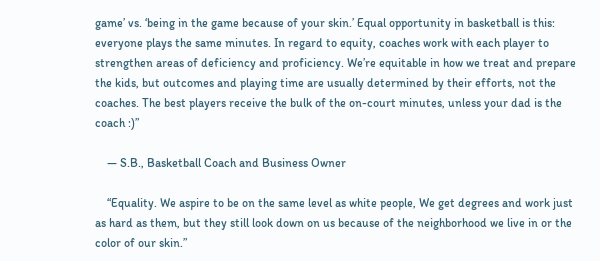game’ vs. ‘being in the game because of your skin.’ Equal opportunity in basketball is this: everyone plays the same minutes. In regard to equity, coaches work with each player to strengthen areas of deficiency and proficiency. We’re equitable in how we treat and prepare the kids, but outcomes and playing time are usually determined by their efforts, not the coaches. The best players receive the bulk of the on-court minutes, unless your dad is the coach :)”

    — S.B., Basketball Coach and Business Owner

    “Equality. We aspire to be on the same level as white people, We get degrees and work just as hard as them, but they still look down on us because of the neighborhood we live in or the color of our skin.”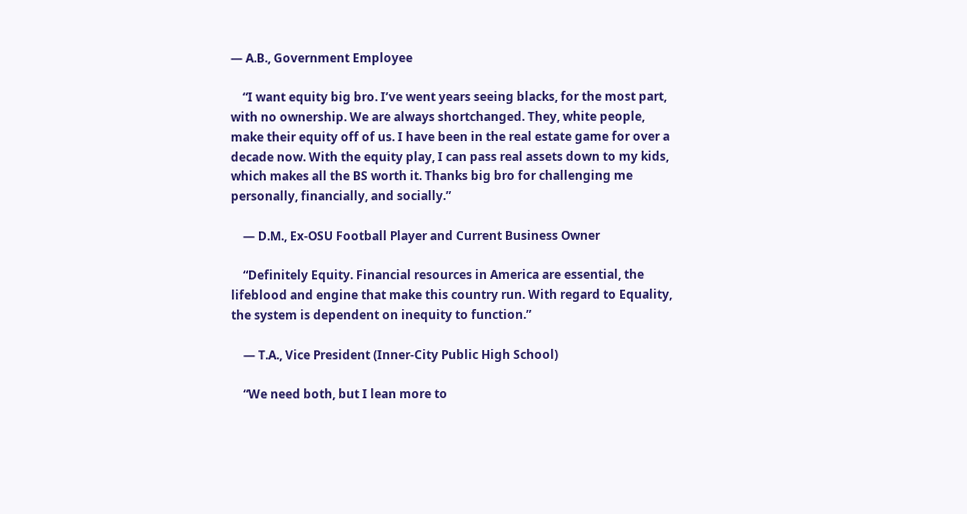— A.B., Government Employee

    “I want equity big bro. I’ve went years seeing blacks, for the most part, with no ownership. We are always shortchanged. They, white people, make their equity off of us. I have been in the real estate game for over a decade now. With the equity play, I can pass real assets down to my kids, which makes all the BS worth it. Thanks big bro for challenging me personally, financially, and socially.”

    — D.M., Ex-OSU Football Player and Current Business Owner

    “Definitely Equity. Financial resources in America are essential, the lifeblood and engine that make this country run. With regard to Equality, the system is dependent on inequity to function.”

    — T.A., Vice President (Inner-City Public High School)

    “We need both, but I lean more to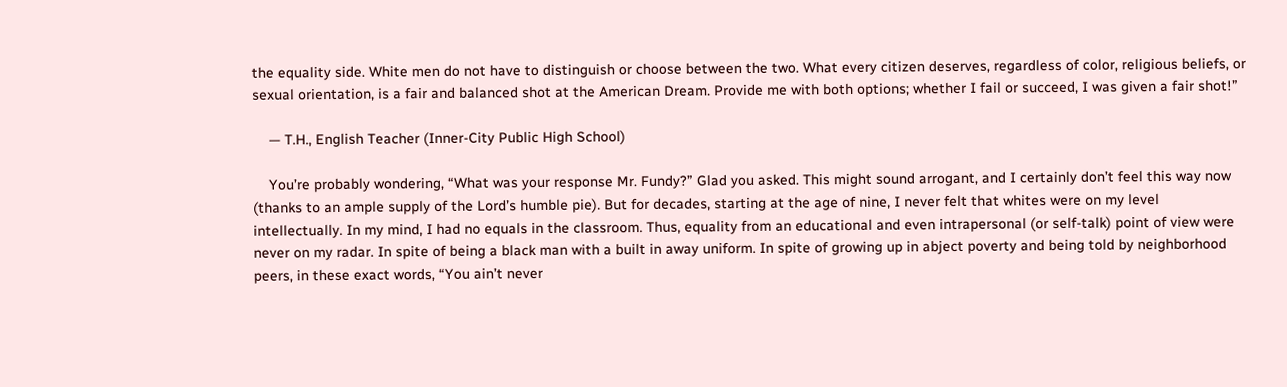the equality side. White men do not have to distinguish or choose between the two. What every citizen deserves, regardless of color, religious beliefs, or sexual orientation, is a fair and balanced shot at the American Dream. Provide me with both options; whether I fail or succeed, I was given a fair shot!”

    — T.H., English Teacher (Inner-City Public High School)

    You’re probably wondering, “What was your response Mr. Fundy?” Glad you asked. This might sound arrogant, and I certainly don’t feel this way now (thanks to an ample supply of the Lord’s humble pie). But for decades, starting at the age of nine, I never felt that whites were on my level intellectually. In my mind, I had no equals in the classroom. Thus, equality from an educational and even intrapersonal (or self-talk) point of view were never on my radar. In spite of being a black man with a built in away uniform. In spite of growing up in abject poverty and being told by neighborhood peers, in these exact words, “You ain’t never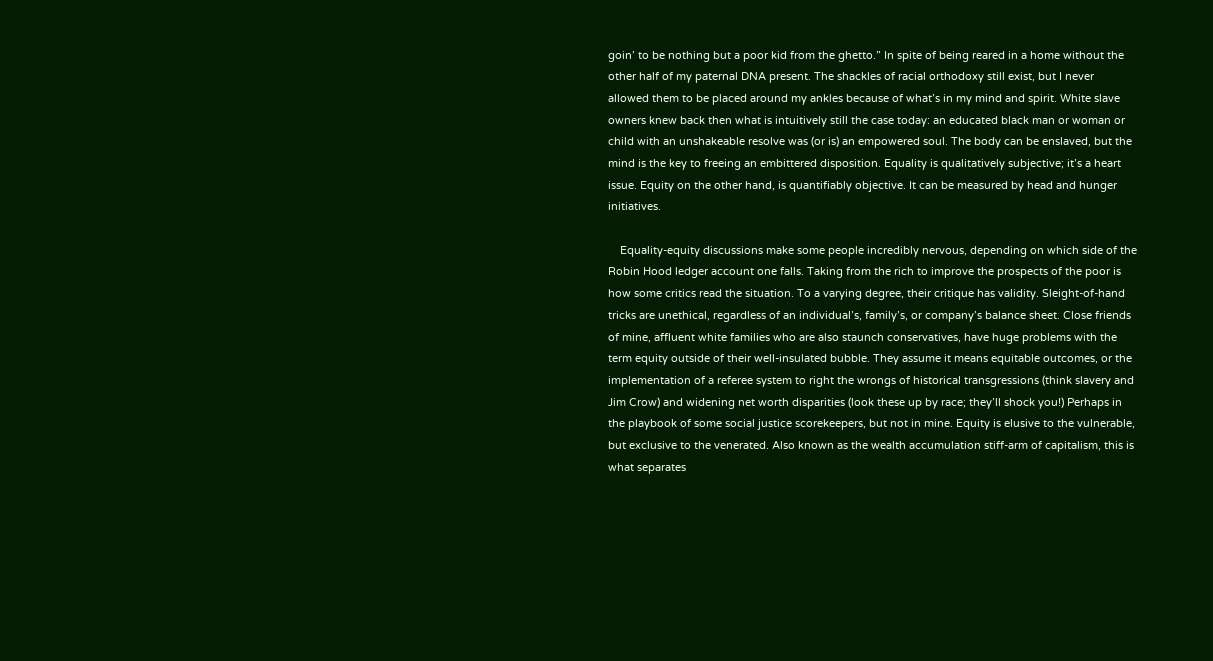goin’ to be nothing but a poor kid from the ghetto.” In spite of being reared in a home without the other half of my paternal DNA present. The shackles of racial orthodoxy still exist, but I never allowed them to be placed around my ankles because of what’s in my mind and spirit. White slave owners knew back then what is intuitively still the case today: an educated black man or woman or child with an unshakeable resolve was (or is) an empowered soul. The body can be enslaved, but the mind is the key to freeing an embittered disposition. Equality is qualitatively subjective; it’s a heart issue. Equity on the other hand, is quantifiably objective. It can be measured by head and hunger initiatives.

    Equality-equity discussions make some people incredibly nervous, depending on which side of the Robin Hood ledger account one falls. Taking from the rich to improve the prospects of the poor is how some critics read the situation. To a varying degree, their critique has validity. Sleight-of-hand tricks are unethical, regardless of an individual’s, family’s, or company’s balance sheet. Close friends of mine, affluent white families who are also staunch conservatives, have huge problems with the term equity outside of their well-insulated bubble. They assume it means equitable outcomes, or the implementation of a referee system to right the wrongs of historical transgressions (think slavery and Jim Crow) and widening net worth disparities (look these up by race; they’ll shock you!) Perhaps in the playbook of some social justice scorekeepers, but not in mine. Equity is elusive to the vulnerable, but exclusive to the venerated. Also known as the wealth accumulation stiff-arm of capitalism, this is what separates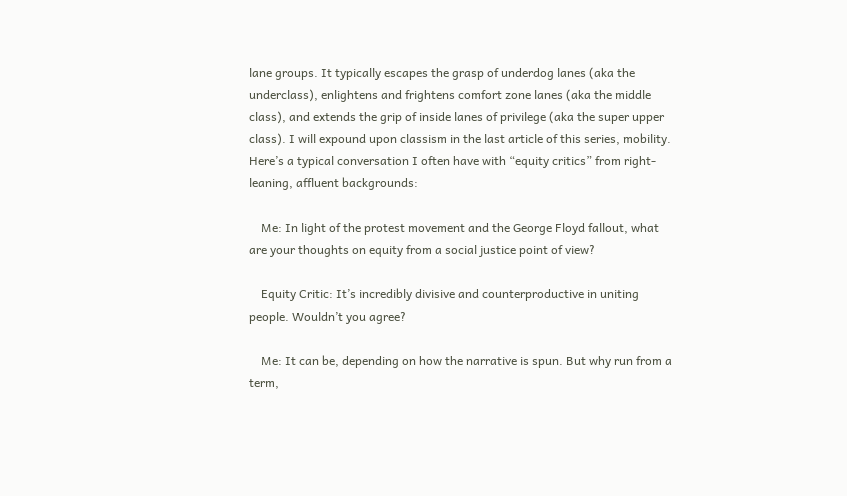lane groups. It typically escapes the grasp of underdog lanes (aka the underclass), enlightens and frightens comfort zone lanes (aka the middle class), and extends the grip of inside lanes of privilege (aka the super upper class). I will expound upon classism in the last article of this series, mobility. Here’s a typical conversation I often have with “equity critics” from right-leaning, affluent backgrounds:

    Me: In light of the protest movement and the George Floyd fallout, what are your thoughts on equity from a social justice point of view?

    Equity Critic: It’s incredibly divisive and counterproductive in uniting people. Wouldn’t you agree?

    Me: It can be, depending on how the narrative is spun. But why run from a term,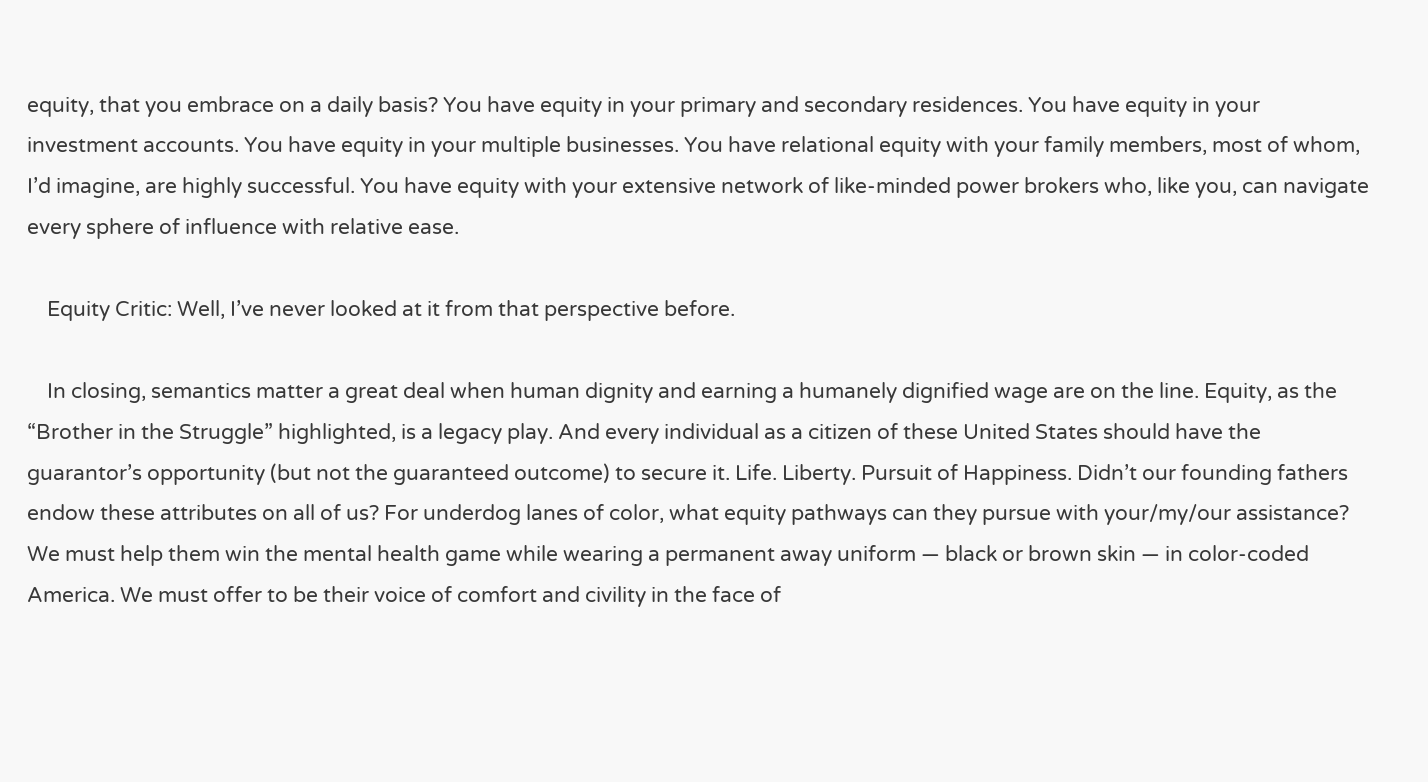equity, that you embrace on a daily basis? You have equity in your primary and secondary residences. You have equity in your investment accounts. You have equity in your multiple businesses. You have relational equity with your family members, most of whom, I’d imagine, are highly successful. You have equity with your extensive network of like-minded power brokers who, like you, can navigate every sphere of influence with relative ease.

    Equity Critic: Well, I’ve never looked at it from that perspective before.

    In closing, semantics matter a great deal when human dignity and earning a humanely dignified wage are on the line. Equity, as the “Brother in the Struggle” highlighted, is a legacy play. And every individual as a citizen of these United States should have the guarantor’s opportunity (but not the guaranteed outcome) to secure it. Life. Liberty. Pursuit of Happiness. Didn’t our founding fathers endow these attributes on all of us? For underdog lanes of color, what equity pathways can they pursue with your/my/our assistance? We must help them win the mental health game while wearing a permanent away uniform — black or brown skin — in color-coded America. We must offer to be their voice of comfort and civility in the face of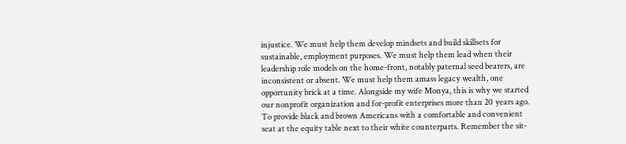injustice. We must help them develop mindsets and build skillsets for sustainable, employment purposes. We must help them lead when their leadership role models on the home-front, notably paternal seed bearers, are inconsistent or absent. We must help them amass legacy wealth, one opportunity brick at a time. Alongside my wife Monya, this is why we started our nonprofit organization and for-profit enterprises more than 20 years ago. To provide black and brown Americans with a comfortable and convenient seat at the equity table next to their white counterparts. Remember the sit-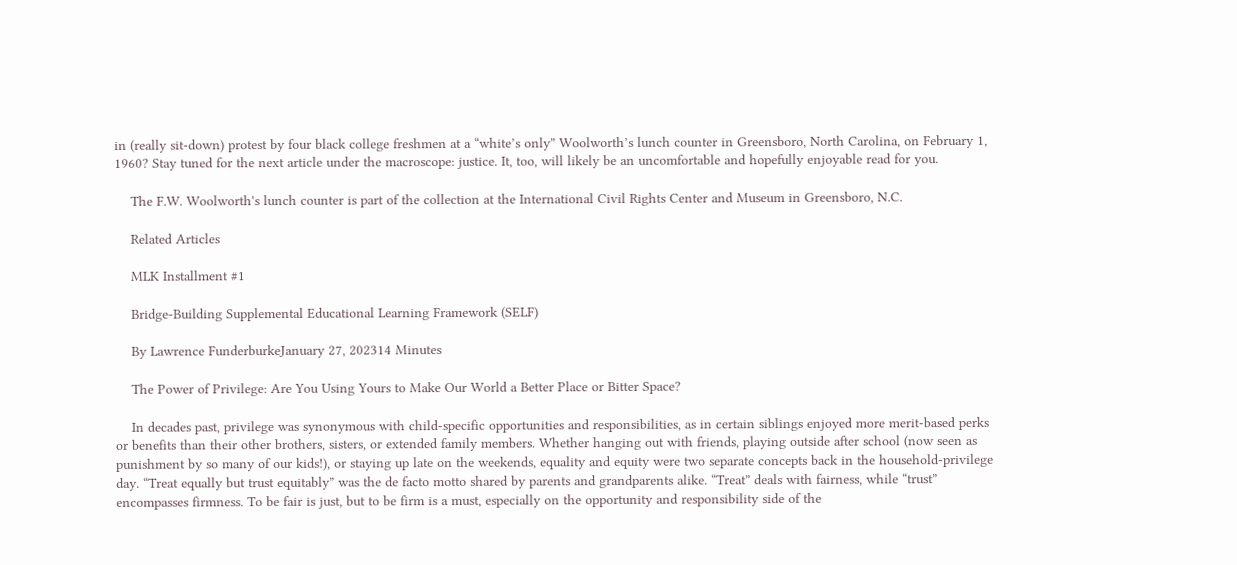in (really sit-down) protest by four black college freshmen at a “white’s only” Woolworth’s lunch counter in Greensboro, North Carolina, on February 1, 1960? Stay tuned for the next article under the macroscope: justice. It, too, will likely be an uncomfortable and hopefully enjoyable read for you.

    The F.W. Woolworth's lunch counter is part of the collection at the International Civil Rights Center and Museum in Greensboro, N.C.

    Related Articles

    MLK Installment #1

    Bridge-Building Supplemental Educational Learning Framework (SELF)

    By Lawrence FunderburkeJanuary 27, 202314 Minutes

    The Power of Privilege: Are You Using Yours to Make Our World a Better Place or Bitter Space?

    In decades past, privilege was synonymous with child-specific opportunities and responsibilities, as in certain siblings enjoyed more merit-based perks or benefits than their other brothers, sisters, or extended family members. Whether hanging out with friends, playing outside after school (now seen as punishment by so many of our kids!), or staying up late on the weekends, equality and equity were two separate concepts back in the household-privilege day. “Treat equally but trust equitably” was the de facto motto shared by parents and grandparents alike. “Treat” deals with fairness, while “trust” encompasses firmness. To be fair is just, but to be firm is a must, especially on the opportunity and responsibility side of the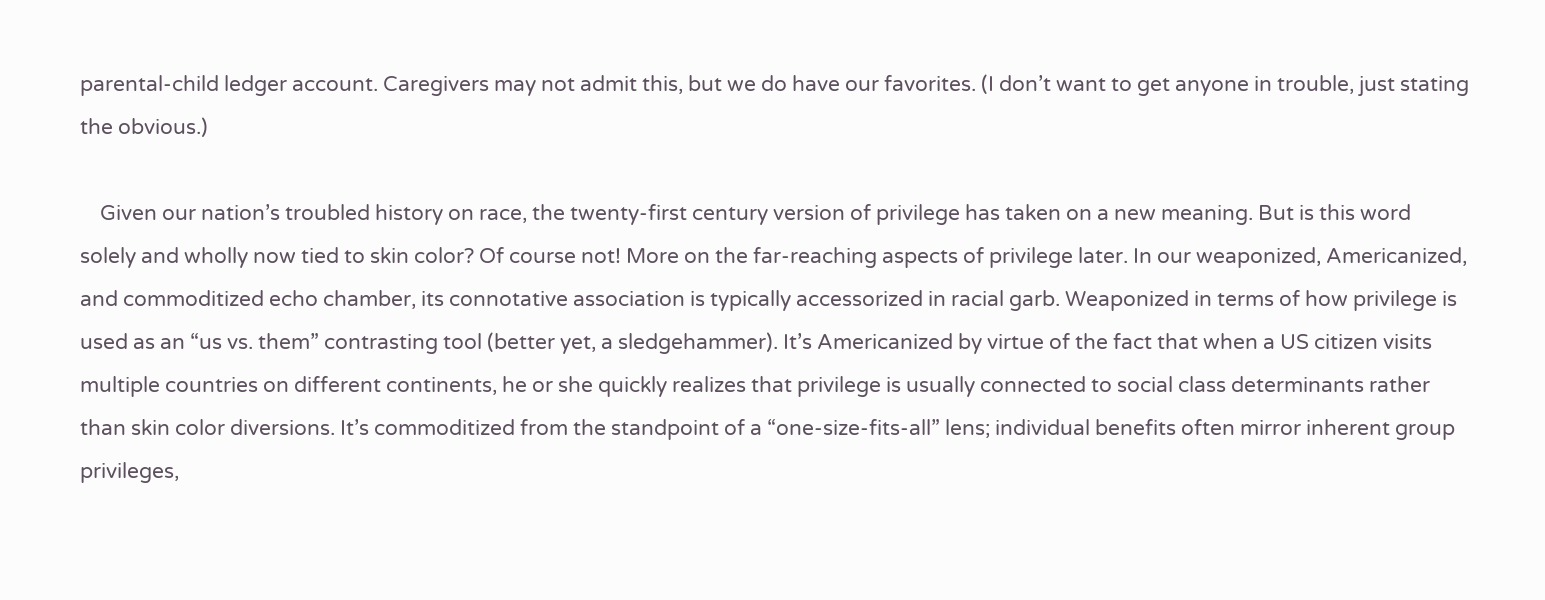parental-child ledger account. Caregivers may not admit this, but we do have our favorites. (I don’t want to get anyone in trouble, just stating the obvious.)

    Given our nation’s troubled history on race, the twenty-first century version of privilege has taken on a new meaning. But is this word solely and wholly now tied to skin color? Of course not! More on the far-reaching aspects of privilege later. In our weaponized, Americanized, and commoditized echo chamber, its connotative association is typically accessorized in racial garb. Weaponized in terms of how privilege is used as an “us vs. them” contrasting tool (better yet, a sledgehammer). It’s Americanized by virtue of the fact that when a US citizen visits multiple countries on different continents, he or she quickly realizes that privilege is usually connected to social class determinants rather than skin color diversions. It’s commoditized from the standpoint of a “one-size-fits-all” lens; individual benefits often mirror inherent group privileges,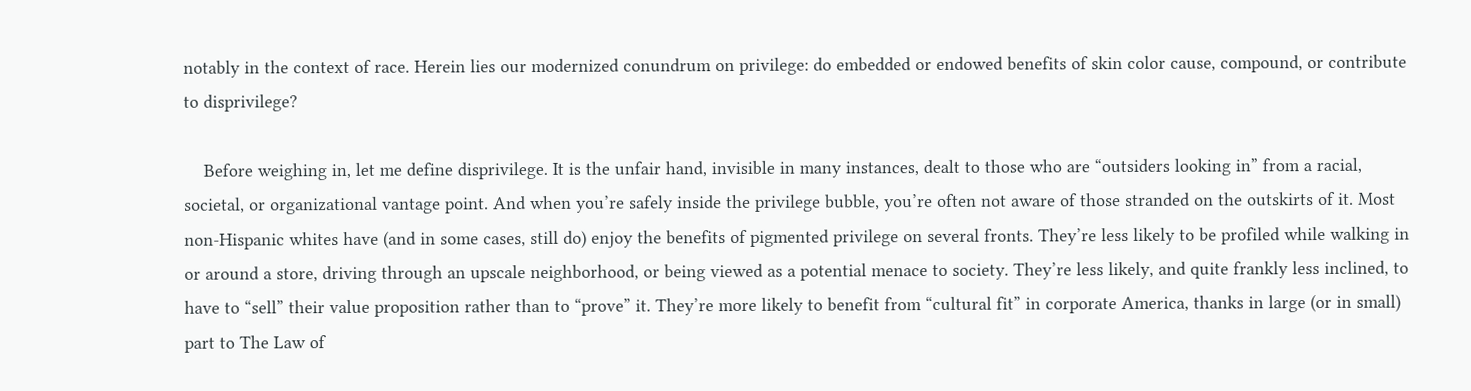notably in the context of race. Herein lies our modernized conundrum on privilege: do embedded or endowed benefits of skin color cause, compound, or contribute to disprivilege?

    Before weighing in, let me define disprivilege. It is the unfair hand, invisible in many instances, dealt to those who are “outsiders looking in” from a racial, societal, or organizational vantage point. And when you’re safely inside the privilege bubble, you’re often not aware of those stranded on the outskirts of it. Most non-Hispanic whites have (and in some cases, still do) enjoy the benefits of pigmented privilege on several fronts. They’re less likely to be profiled while walking in or around a store, driving through an upscale neighborhood, or being viewed as a potential menace to society. They’re less likely, and quite frankly less inclined, to have to “sell” their value proposition rather than to “prove” it. They’re more likely to benefit from “cultural fit” in corporate America, thanks in large (or in small) part to The Law of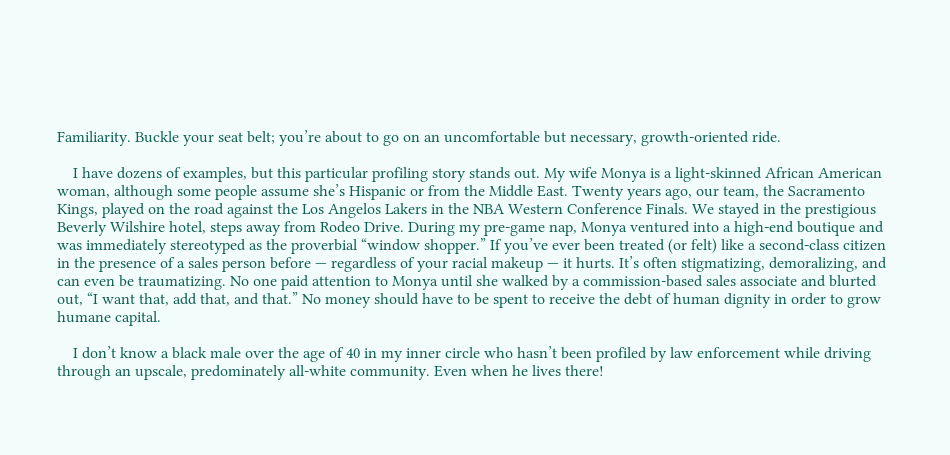Familiarity. Buckle your seat belt; you’re about to go on an uncomfortable but necessary, growth-oriented ride.

    I have dozens of examples, but this particular profiling story stands out. My wife Monya is a light-skinned African American woman, although some people assume she’s Hispanic or from the Middle East. Twenty years ago, our team, the Sacramento Kings, played on the road against the Los Angelos Lakers in the NBA Western Conference Finals. We stayed in the prestigious Beverly Wilshire hotel, steps away from Rodeo Drive. During my pre-game nap, Monya ventured into a high-end boutique and was immediately stereotyped as the proverbial “window shopper.” If you’ve ever been treated (or felt) like a second-class citizen in the presence of a sales person before — regardless of your racial makeup — it hurts. It’s often stigmatizing, demoralizing, and can even be traumatizing. No one paid attention to Monya until she walked by a commission-based sales associate and blurted out, “I want that, add that, and that.” No money should have to be spent to receive the debt of human dignity in order to grow humane capital.

    I don’t know a black male over the age of 40 in my inner circle who hasn’t been profiled by law enforcement while driving through an upscale, predominately all-white community. Even when he lives there!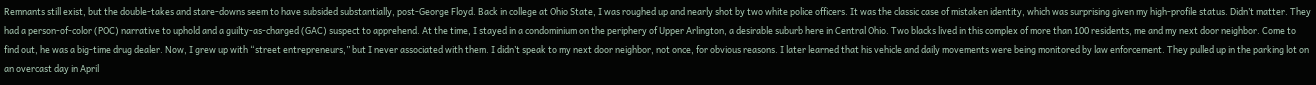Remnants still exist, but the double-takes and stare-downs seem to have subsided substantially, post-George Floyd. Back in college at Ohio State, I was roughed up and nearly shot by two white police officers. It was the classic case of mistaken identity, which was surprising given my high-profile status. Didn’t matter. They had a person-of-color (POC) narrative to uphold and a guilty-as-charged (GAC) suspect to apprehend. At the time, I stayed in a condominium on the periphery of Upper Arlington, a desirable suburb here in Central Ohio. Two blacks lived in this complex of more than 100 residents, me and my next door neighbor. Come to find out, he was a big-time drug dealer. Now, I grew up with “street entrepreneurs,” but I never associated with them. I didn’t speak to my next door neighbor, not once, for obvious reasons. I later learned that his vehicle and daily movements were being monitored by law enforcement. They pulled up in the parking lot on an overcast day in April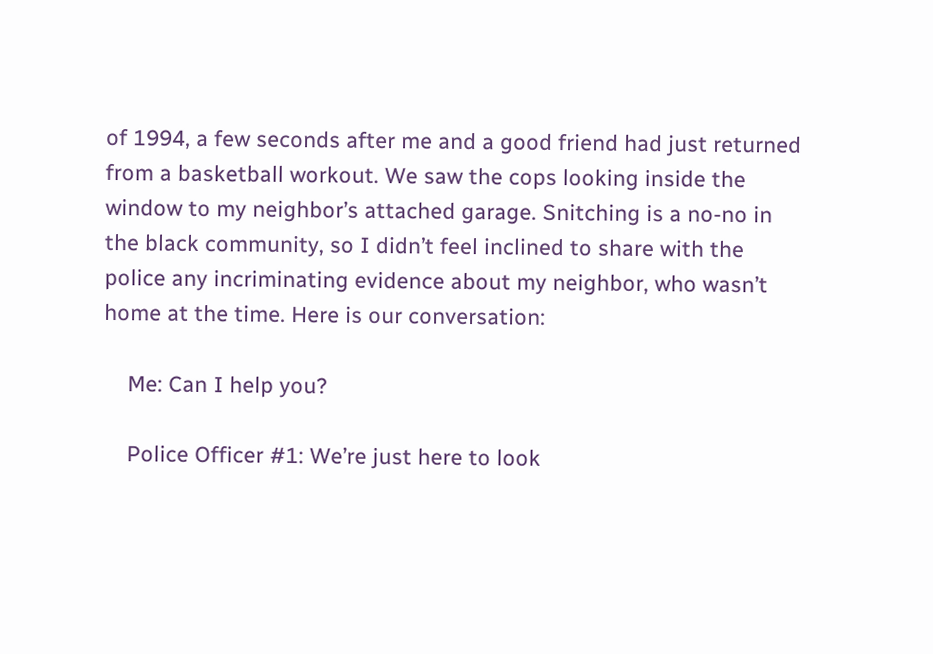of 1994, a few seconds after me and a good friend had just returned from a basketball workout. We saw the cops looking inside the window to my neighbor’s attached garage. Snitching is a no-no in the black community, so I didn’t feel inclined to share with the police any incriminating evidence about my neighbor, who wasn’t home at the time. Here is our conversation:

    Me: Can I help you?

    Police Officer #1: We’re just here to look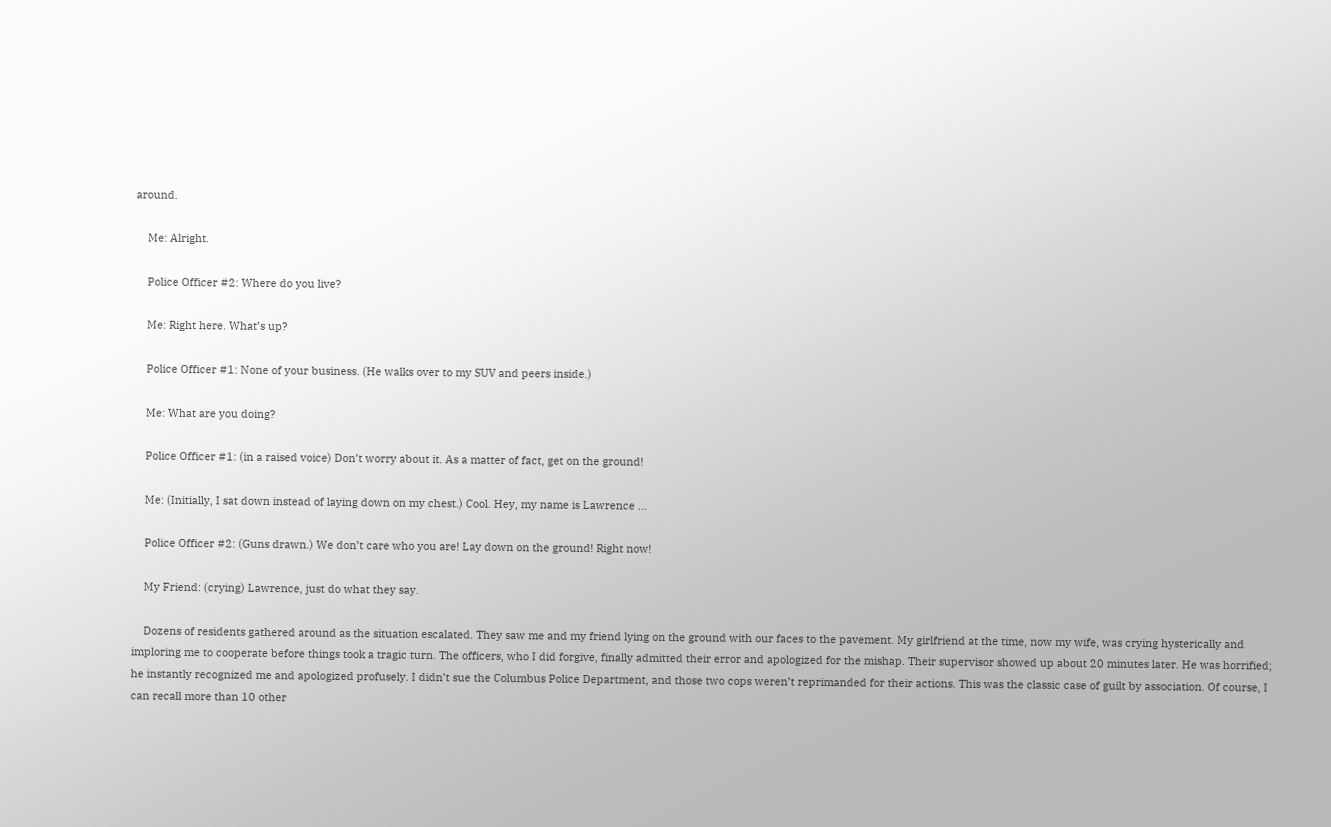around.

    Me: Alright.

    Police Officer #2: Where do you live?

    Me: Right here. What’s up?

    Police Officer #1: None of your business. (He walks over to my SUV and peers inside.)

    Me: What are you doing?

    Police Officer #1: (in a raised voice) Don’t worry about it. As a matter of fact, get on the ground!

    Me: (Initially, I sat down instead of laying down on my chest.) Cool. Hey, my name is Lawrence …

    Police Officer #2: (Guns drawn.) We don’t care who you are! Lay down on the ground! Right now!

    My Friend: (crying) Lawrence, just do what they say.

    Dozens of residents gathered around as the situation escalated. They saw me and my friend lying on the ground with our faces to the pavement. My girlfriend at the time, now my wife, was crying hysterically and imploring me to cooperate before things took a tragic turn. The officers, who I did forgive, finally admitted their error and apologized for the mishap. Their supervisor showed up about 20 minutes later. He was horrified; he instantly recognized me and apologized profusely. I didn’t sue the Columbus Police Department, and those two cops weren’t reprimanded for their actions. This was the classic case of guilt by association. Of course, I can recall more than 10 other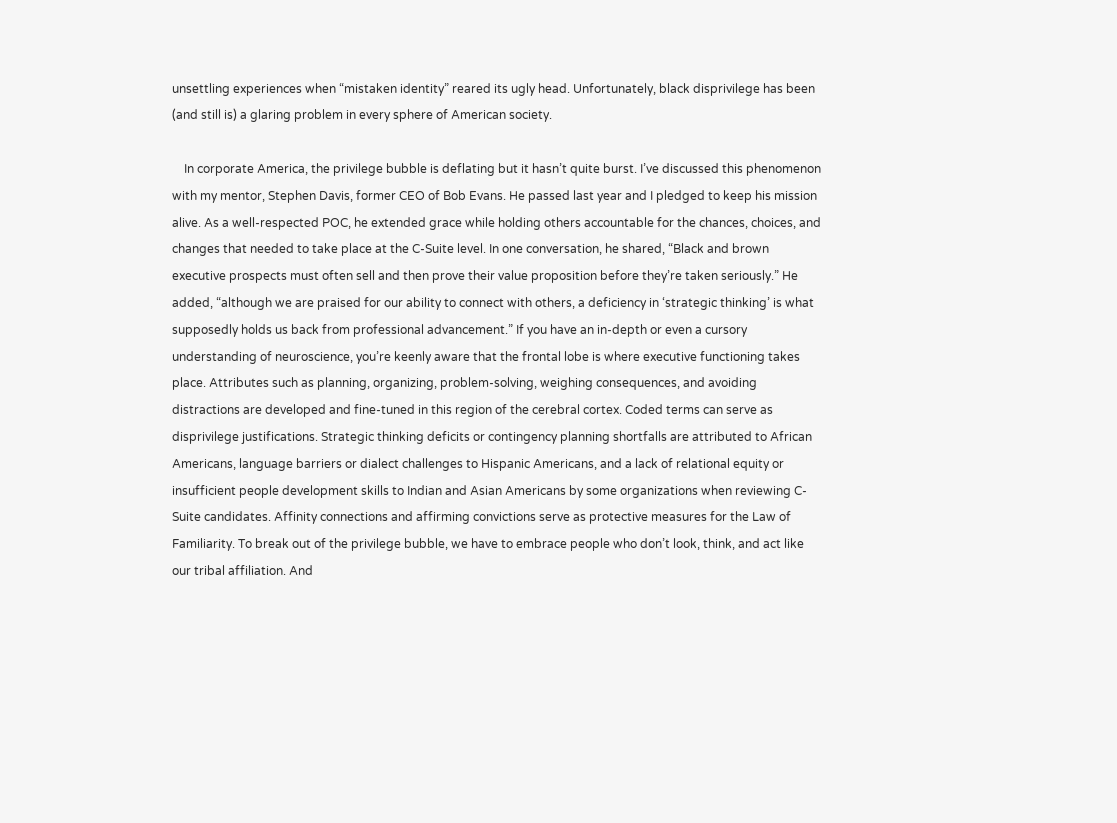unsettling experiences when “mistaken identity” reared its ugly head. Unfortunately, black disprivilege has been (and still is) a glaring problem in every sphere of American society.

    In corporate America, the privilege bubble is deflating but it hasn’t quite burst. I’ve discussed this phenomenon with my mentor, Stephen Davis, former CEO of Bob Evans. He passed last year and I pledged to keep his mission alive. As a well-respected POC, he extended grace while holding others accountable for the chances, choices, and changes that needed to take place at the C-Suite level. In one conversation, he shared, “Black and brown executive prospects must often sell and then prove their value proposition before they’re taken seriously.” He added, “although we are praised for our ability to connect with others, a deficiency in ‘strategic thinking’ is what supposedly holds us back from professional advancement.” If you have an in-depth or even a cursory understanding of neuroscience, you’re keenly aware that the frontal lobe is where executive functioning takes place. Attributes such as planning, organizing, problem-solving, weighing consequences, and avoiding distractions are developed and fine-tuned in this region of the cerebral cortex. Coded terms can serve as disprivilege justifications. Strategic thinking deficits or contingency planning shortfalls are attributed to African Americans, language barriers or dialect challenges to Hispanic Americans, and a lack of relational equity or insufficient people development skills to Indian and Asian Americans by some organizations when reviewing C-Suite candidates. Affinity connections and affirming convictions serve as protective measures for the Law of Familiarity. To break out of the privilege bubble, we have to embrace people who don’t look, think, and act like our tribal affiliation. And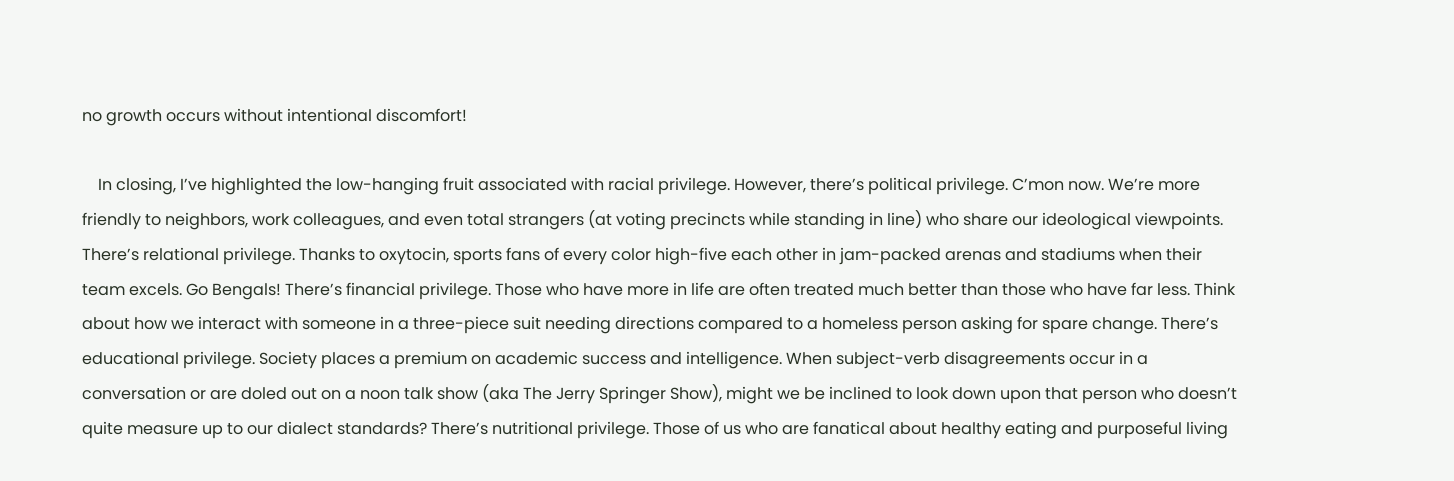no growth occurs without intentional discomfort!

    In closing, I’ve highlighted the low-hanging fruit associated with racial privilege. However, there’s political privilege. C’mon now. We’re more friendly to neighbors, work colleagues, and even total strangers (at voting precincts while standing in line) who share our ideological viewpoints. There’s relational privilege. Thanks to oxytocin, sports fans of every color high-five each other in jam-packed arenas and stadiums when their team excels. Go Bengals! There’s financial privilege. Those who have more in life are often treated much better than those who have far less. Think about how we interact with someone in a three-piece suit needing directions compared to a homeless person asking for spare change. There’s educational privilege. Society places a premium on academic success and intelligence. When subject-verb disagreements occur in a conversation or are doled out on a noon talk show (aka The Jerry Springer Show), might we be inclined to look down upon that person who doesn’t quite measure up to our dialect standards? There’s nutritional privilege. Those of us who are fanatical about healthy eating and purposeful living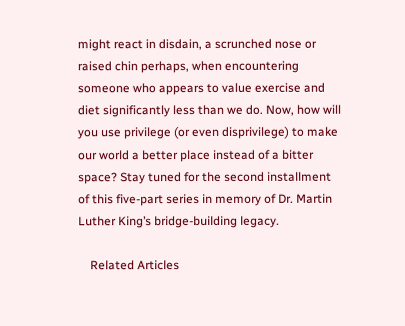might react in disdain, a scrunched nose or raised chin perhaps, when encountering someone who appears to value exercise and diet significantly less than we do. Now, how will you use privilege (or even disprivilege) to make our world a better place instead of a bitter space? Stay tuned for the second installment of this five-part series in memory of Dr. Martin Luther King’s bridge-building legacy.

    Related Articles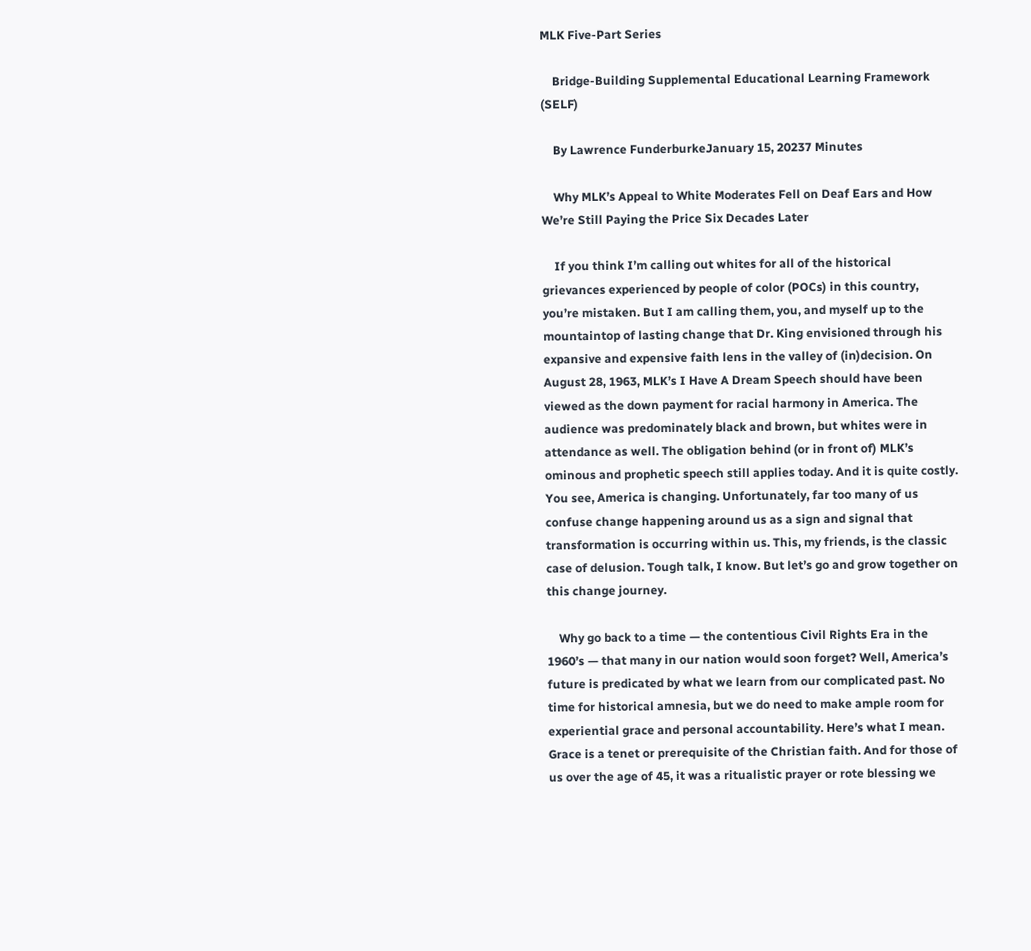MLK Five-Part Series

    Bridge-Building Supplemental Educational Learning Framework (SELF)

    By Lawrence FunderburkeJanuary 15, 20237 Minutes

    Why MLK’s Appeal to White Moderates Fell on Deaf Ears and How We’re Still Paying the Price Six Decades Later

    If you think I’m calling out whites for all of the historical grievances experienced by people of color (POCs) in this country, you’re mistaken. But I am calling them, you, and myself up to the mountaintop of lasting change that Dr. King envisioned through his expansive and expensive faith lens in the valley of (in)decision. On August 28, 1963, MLK’s I Have A Dream Speech should have been viewed as the down payment for racial harmony in America. The audience was predominately black and brown, but whites were in attendance as well. The obligation behind (or in front of) MLK’s ominous and prophetic speech still applies today. And it is quite costly. You see, America is changing. Unfortunately, far too many of us confuse change happening around us as a sign and signal that transformation is occurring within us. This, my friends, is the classic case of delusion. Tough talk, I know. But let’s go and grow together on this change journey.

    Why go back to a time — the contentious Civil Rights Era in the 1960’s — that many in our nation would soon forget? Well, America’s future is predicated by what we learn from our complicated past. No time for historical amnesia, but we do need to make ample room for experiential grace and personal accountability. Here’s what I mean. Grace is a tenet or prerequisite of the Christian faith. And for those of us over the age of 45, it was a ritualistic prayer or rote blessing we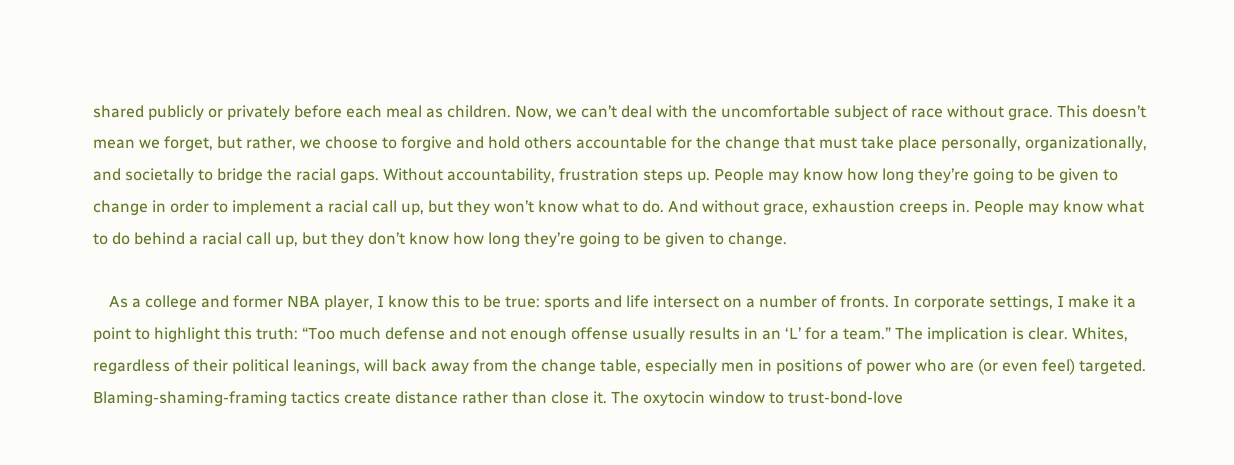shared publicly or privately before each meal as children. Now, we can’t deal with the uncomfortable subject of race without grace. This doesn’t mean we forget, but rather, we choose to forgive and hold others accountable for the change that must take place personally, organizationally, and societally to bridge the racial gaps. Without accountability, frustration steps up. People may know how long they’re going to be given to change in order to implement a racial call up, but they won’t know what to do. And without grace, exhaustion creeps in. People may know what to do behind a racial call up, but they don’t know how long they’re going to be given to change.

    As a college and former NBA player, I know this to be true: sports and life intersect on a number of fronts. In corporate settings, I make it a point to highlight this truth: “Too much defense and not enough offense usually results in an ‘L’ for a team.” The implication is clear. Whites, regardless of their political leanings, will back away from the change table, especially men in positions of power who are (or even feel) targeted. Blaming-shaming-framing tactics create distance rather than close it. The oxytocin window to trust-bond-love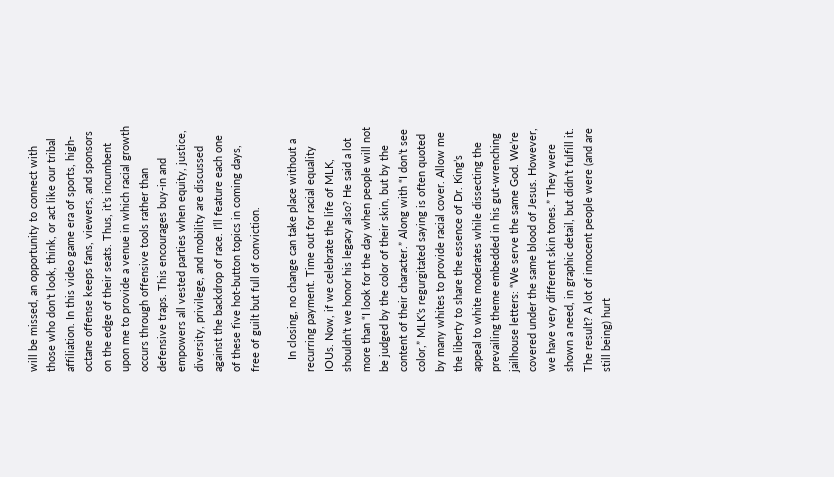will be missed, an opportunity to connect with those who don’t look, think, or act like our tribal affiliation. In this video game era of sports, high-octane offense keeps fans, viewers, and sponsors on the edge of their seats. Thus, it’s incumbent upon me to provide a venue in which racial growth occurs through offensive tools rather than defensive traps. This encourages buy-in and empowers all vested parties when equity, justice, diversity, privilege, and mobility are discussed against the backdrop of race. I’ll feature each one of these five hot-button topics in coming days, free of guilt but full of conviction.

    In closing, no change can take place without a recurring payment. Time out for racial equality IOUs. Now, if we celebrate the life of MLK, shouldn’t we honor his legacy also? He said a lot more than “I look for the day when people will not be judged by the color of their skin, but by the content of their character.” Along with “I don’t see color,” MLK’s regurgitated saying is often quoted by many whites to provide racial cover. Allow me the liberty to share the essence of Dr. King’s appeal to white moderates while dissecting the prevailing theme embedded in his gut-wrenching jailhouse letters: “We serve the same God. We’re covered under the same blood of Jesus. However, we have very different skin tones.” They were shown a need, in graphic detail, but didn’t fulfill it. The result? A lot of innocent people were (and are still being) hurt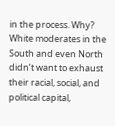in the process. Why? White moderates in the South and even North didn’t want to exhaust their racial, social, and political capital,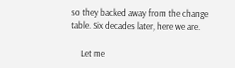so they backed away from the change table. Six decades later, here we are.

     Let me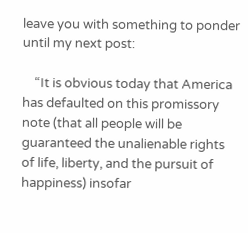leave you with something to ponder until my next post:

    “It is obvious today that America has defaulted on this promissory note (that all people will be guaranteed the unalienable rights of life, liberty, and the pursuit of happiness) insofar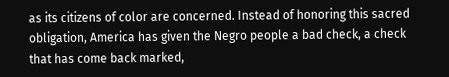as its citizens of color are concerned. Instead of honoring this sacred obligation, America has given the Negro people a bad check, a check that has come back marked,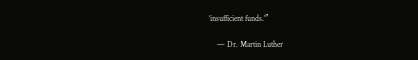‘insufficient funds.’”

    — Dr. Martin Luther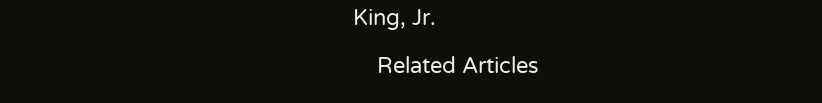King, Jr.

    Related Articles